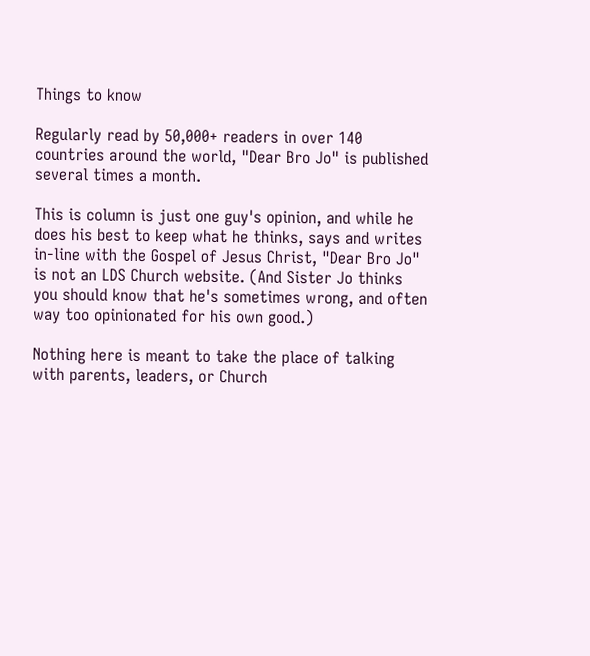Things to know

Regularly read by 50,000+ readers in over 140 countries around the world, "Dear Bro Jo" is published several times a month.

This is column is just one guy's opinion, and while he does his best to keep what he thinks, says and writes in-line with the Gospel of Jesus Christ, "Dear Bro Jo" is not an LDS Church website. (And Sister Jo thinks you should know that he's sometimes wrong, and often way too opinionated for his own good.)

Nothing here is meant to take the place of talking with parents, leaders, or Church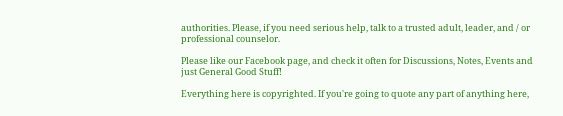authorities. Please, if you need serious help, talk to a trusted adult, leader, and / or professional counselor.

Please like our Facebook page, and check it often for Discussions, Notes, Events and just General Good Stuff!

Everything here is copyrighted. If you're going to quote any part of anything here,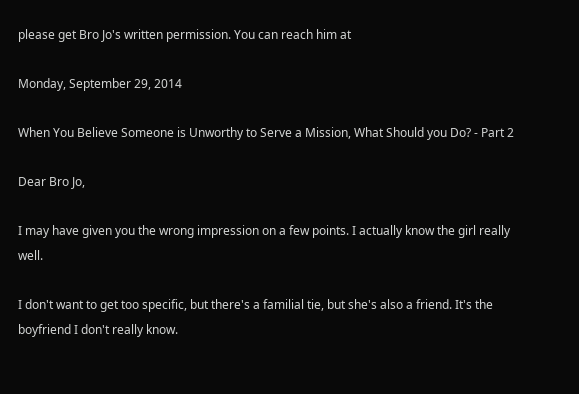please get Bro Jo's written permission. You can reach him at

Monday, September 29, 2014

When You Believe Someone is Unworthy to Serve a Mission, What Should you Do? - Part 2

Dear Bro Jo,

I may have given you the wrong impression on a few points. I actually know the girl really well.

I don't want to get too specific, but there's a familial tie, but she's also a friend. It's the boyfriend I don't really know.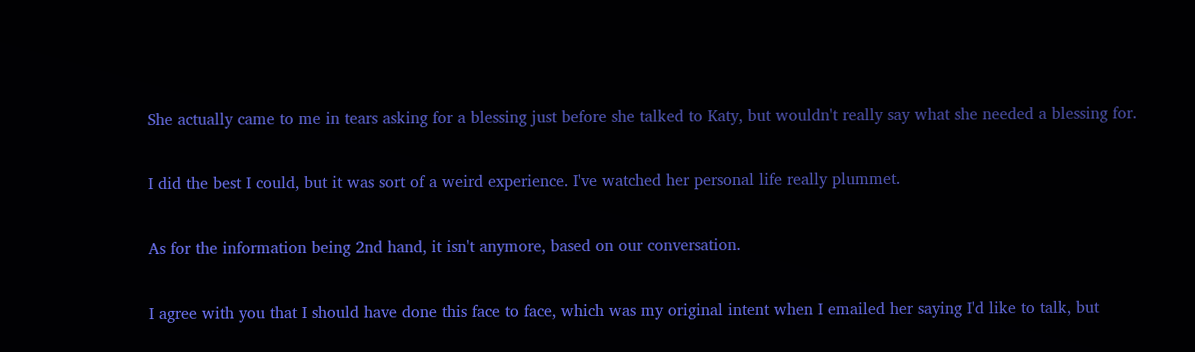She actually came to me in tears asking for a blessing just before she talked to Katy, but wouldn't really say what she needed a blessing for.

I did the best I could, but it was sort of a weird experience. I've watched her personal life really plummet.

As for the information being 2nd hand, it isn't anymore, based on our conversation.

I agree with you that I should have done this face to face, which was my original intent when I emailed her saying I'd like to talk, but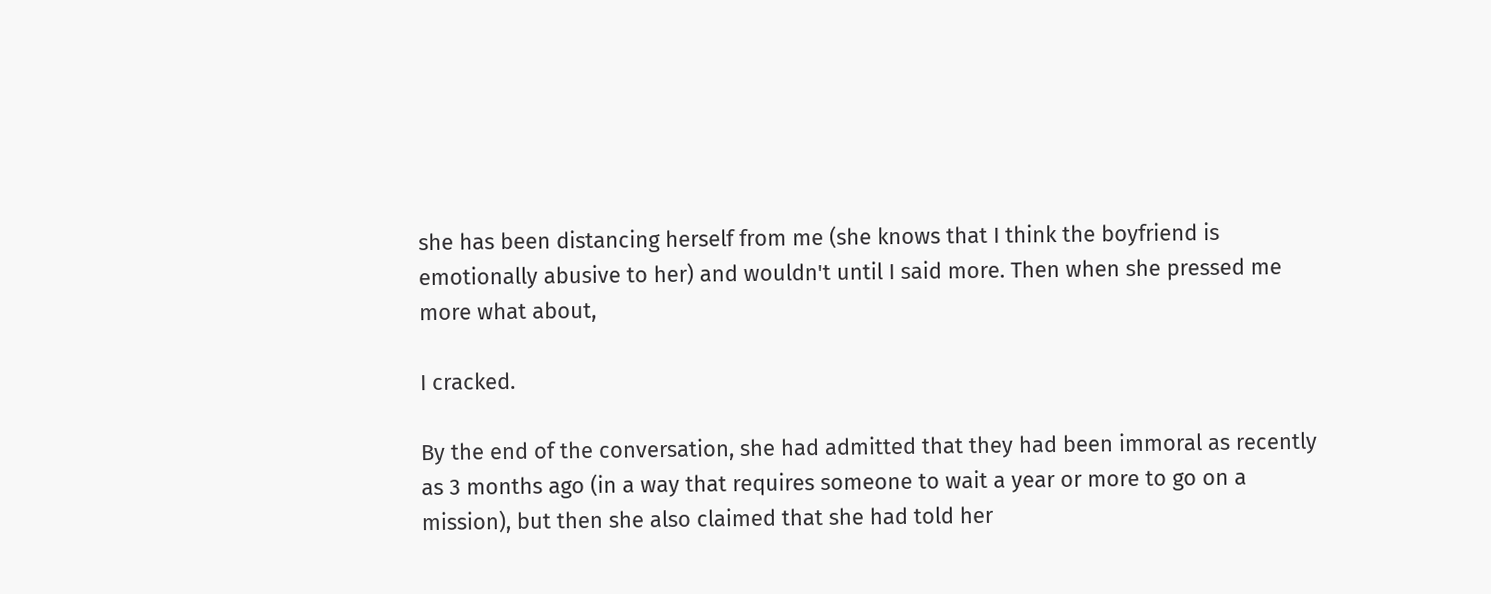she has been distancing herself from me (she knows that I think the boyfriend is emotionally abusive to her) and wouldn't until I said more. Then when she pressed me more what about,

I cracked.

By the end of the conversation, she had admitted that they had been immoral as recently as 3 months ago (in a way that requires someone to wait a year or more to go on a mission), but then she also claimed that she had told her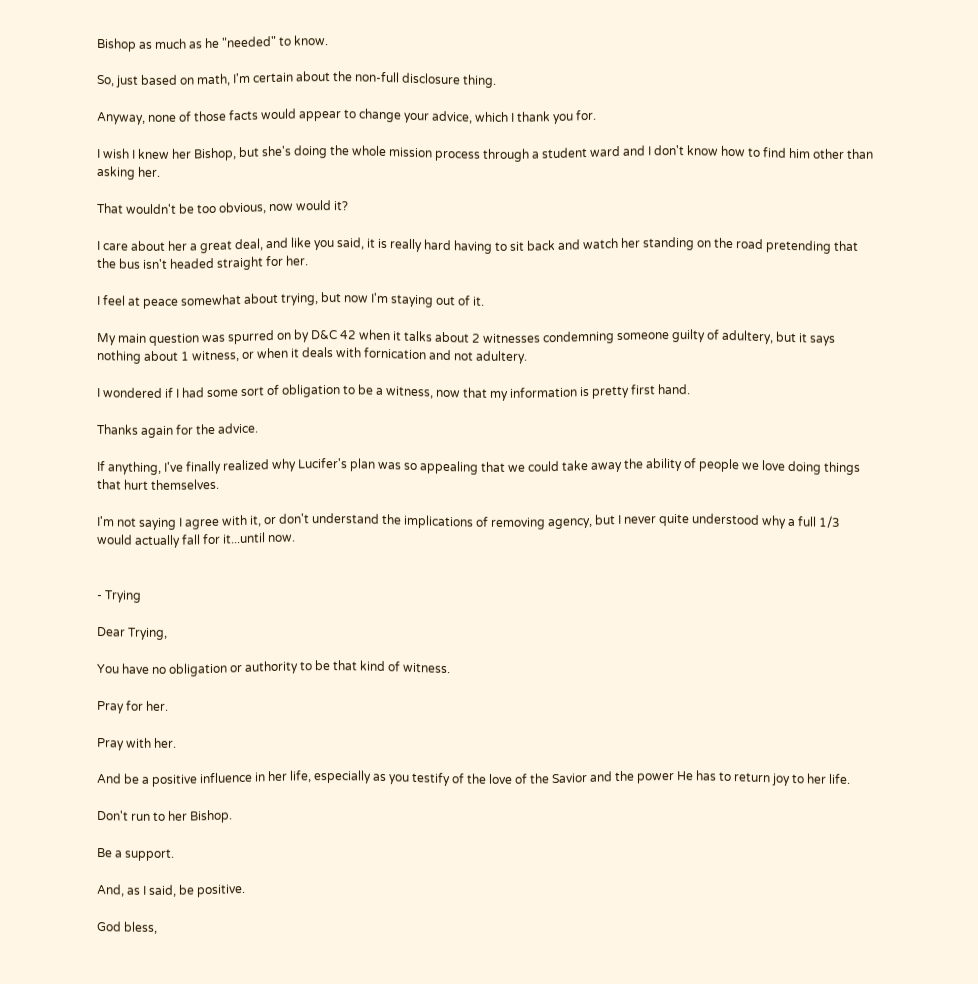Bishop as much as he "needed" to know.

So, just based on math, I'm certain about the non-full disclosure thing.

Anyway, none of those facts would appear to change your advice, which I thank you for.

I wish I knew her Bishop, but she's doing the whole mission process through a student ward and I don't know how to find him other than asking her.

That wouldn't be too obvious, now would it?

I care about her a great deal, and like you said, it is really hard having to sit back and watch her standing on the road pretending that the bus isn't headed straight for her.

I feel at peace somewhat about trying, but now I'm staying out of it.

My main question was spurred on by D&C 42 when it talks about 2 witnesses condemning someone guilty of adultery, but it says nothing about 1 witness, or when it deals with fornication and not adultery.

I wondered if I had some sort of obligation to be a witness, now that my information is pretty first hand.

Thanks again for the advice.

If anything, I've finally realized why Lucifer's plan was so appealing that we could take away the ability of people we love doing things that hurt themselves.

I'm not saying I agree with it, or don't understand the implications of removing agency, but I never quite understood why a full 1/3 would actually fall for it...until now.


- Trying

Dear Trying,

You have no obligation or authority to be that kind of witness.

Pray for her.

Pray with her.

And be a positive influence in her life, especially as you testify of the love of the Savior and the power He has to return joy to her life.

Don't run to her Bishop.

Be a support.

And, as I said, be positive.

God bless,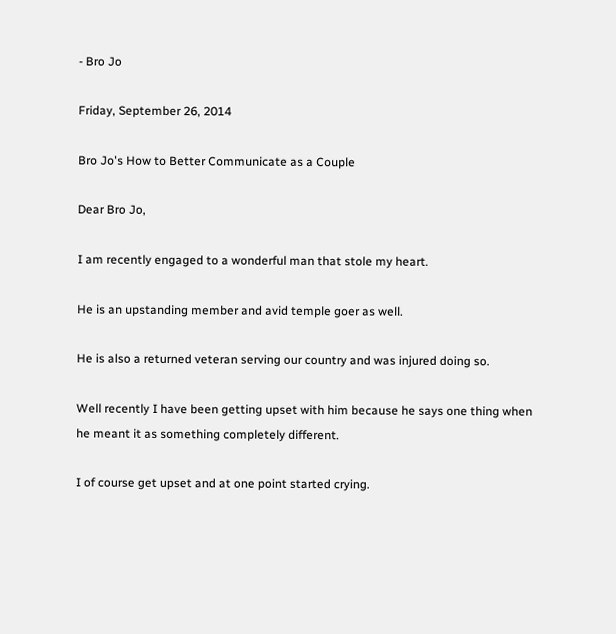- Bro Jo

Friday, September 26, 2014

Bro Jo's How to Better Communicate as a Couple

Dear Bro Jo,

I am recently engaged to a wonderful man that stole my heart.

He is an upstanding member and avid temple goer as well.

He is also a returned veteran serving our country and was injured doing so.

Well recently I have been getting upset with him because he says one thing when he meant it as something completely different.

I of course get upset and at one point started crying.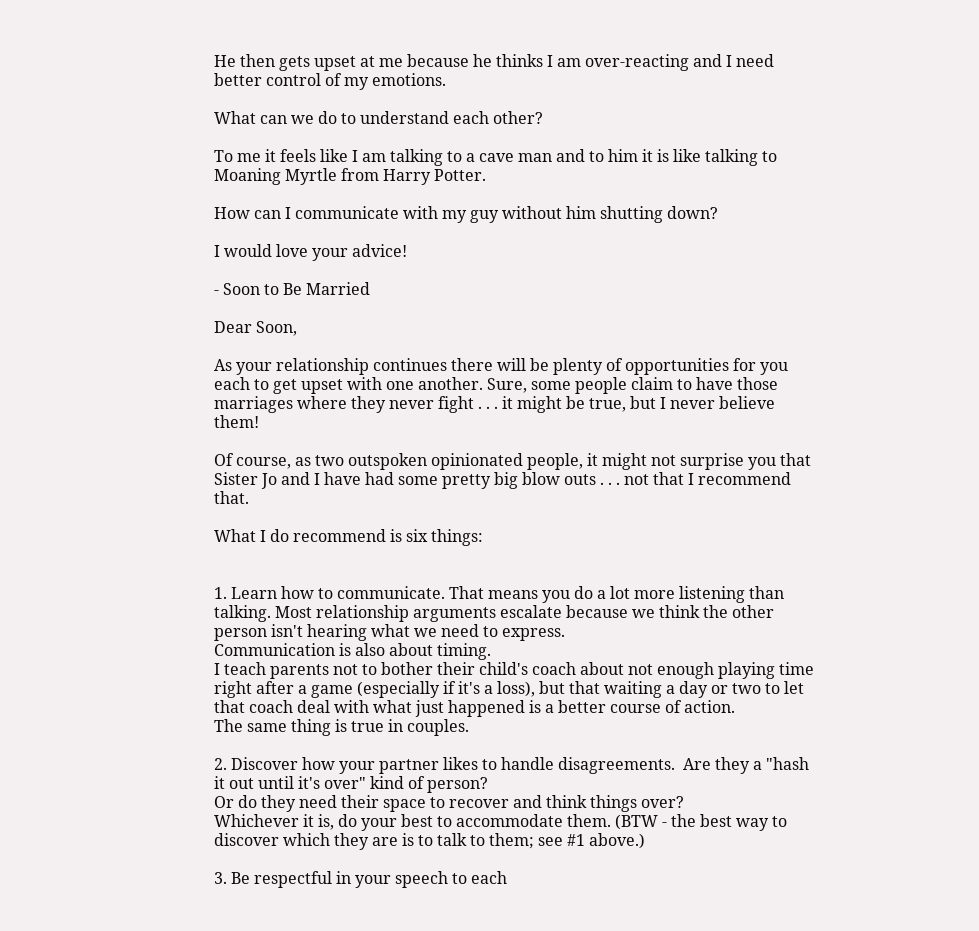He then gets upset at me because he thinks I am over-reacting and I need better control of my emotions.

What can we do to understand each other?

To me it feels like I am talking to a cave man and to him it is like talking to Moaning Myrtle from Harry Potter.

How can I communicate with my guy without him shutting down?

I would love your advice!

- Soon to Be Married

Dear Soon,

As your relationship continues there will be plenty of opportunities for you each to get upset with one another. Sure, some people claim to have those marriages where they never fight . . . it might be true, but I never believe them!

Of course, as two outspoken opinionated people, it might not surprise you that Sister Jo and I have had some pretty big blow outs . . . not that I recommend that.

What I do recommend is six things:


1. Learn how to communicate. That means you do a lot more listening than talking. Most relationship arguments escalate because we think the other person isn't hearing what we need to express.
Communication is also about timing.
I teach parents not to bother their child's coach about not enough playing time right after a game (especially if it's a loss), but that waiting a day or two to let that coach deal with what just happened is a better course of action.
The same thing is true in couples.

2. Discover how your partner likes to handle disagreements.  Are they a "hash it out until it's over" kind of person?
Or do they need their space to recover and think things over?
Whichever it is, do your best to accommodate them. (BTW - the best way to discover which they are is to talk to them; see #1 above.)

3. Be respectful in your speech to each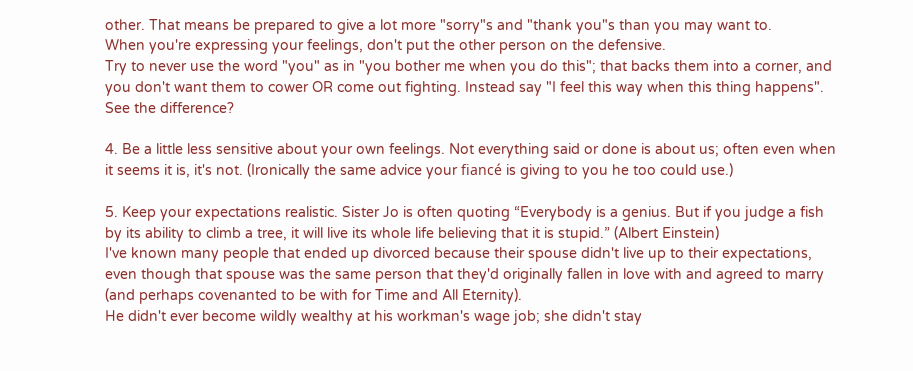other. That means be prepared to give a lot more "sorry"s and "thank you"s than you may want to.
When you're expressing your feelings, don't put the other person on the defensive.
Try to never use the word "you" as in "you bother me when you do this"; that backs them into a corner, and you don't want them to cower OR come out fighting. Instead say "I feel this way when this thing happens". See the difference?

4. Be a little less sensitive about your own feelings. Not everything said or done is about us; often even when it seems it is, it's not. (Ironically the same advice your fiancé is giving to you he too could use.)

5. Keep your expectations realistic. Sister Jo is often quoting “Everybody is a genius. But if you judge a fish by its ability to climb a tree, it will live its whole life believing that it is stupid.” (Albert Einstein)
I've known many people that ended up divorced because their spouse didn't live up to their expectations, even though that spouse was the same person that they'd originally fallen in love with and agreed to marry (and perhaps covenanted to be with for Time and All Eternity).
He didn't ever become wildly wealthy at his workman's wage job; she didn't stay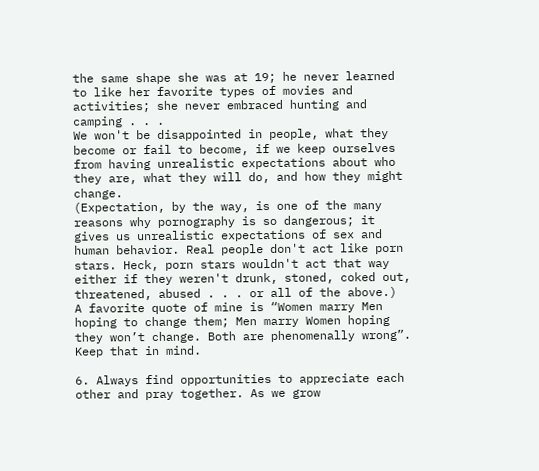the same shape she was at 19; he never learned to like her favorite types of movies and activities; she never embraced hunting and camping . . .
We won't be disappointed in people, what they become or fail to become, if we keep ourselves from having unrealistic expectations about who they are, what they will do, and how they might change.
(Expectation, by the way, is one of the many reasons why pornography is so dangerous; it gives us unrealistic expectations of sex and human behavior. Real people don't act like porn stars. Heck, porn stars wouldn't act that way either if they weren't drunk, stoned, coked out, threatened, abused . . . or all of the above.)
A favorite quote of mine is “Women marry Men hoping to change them; Men marry Women hoping they won’t change. Both are phenomenally wrong”.
Keep that in mind.

6. Always find opportunities to appreciate each other and pray together. As we grow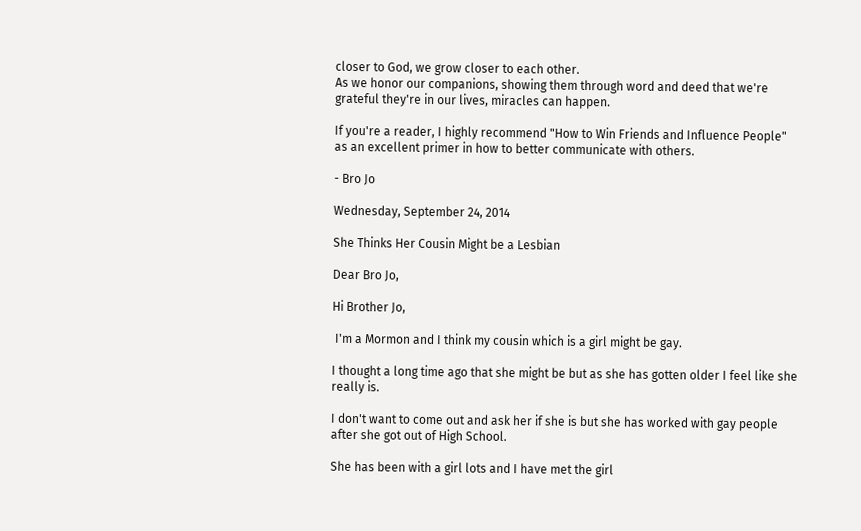closer to God, we grow closer to each other.
As we honor our companions, showing them through word and deed that we're grateful they're in our lives, miracles can happen.

If you're a reader, I highly recommend "How to Win Friends and Influence People" as an excellent primer in how to better communicate with others.

- Bro Jo

Wednesday, September 24, 2014

She Thinks Her Cousin Might be a Lesbian

Dear Bro Jo,

Hi Brother Jo,

 I'm a Mormon and I think my cousin which is a girl might be gay.

I thought a long time ago that she might be but as she has gotten older I feel like she really is.

I don't want to come out and ask her if she is but she has worked with gay people after she got out of High School.

She has been with a girl lots and I have met the girl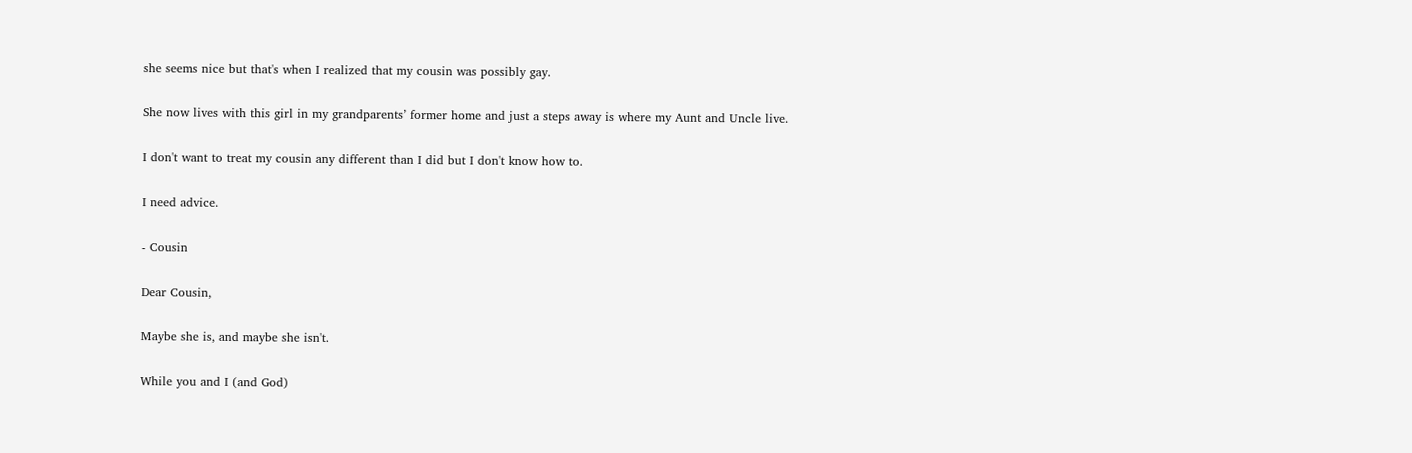she seems nice but that's when I realized that my cousin was possibly gay.

She now lives with this girl in my grandparents’ former home and just a steps away is where my Aunt and Uncle live.

I don't want to treat my cousin any different than I did but I don't know how to.

I need advice.

- Cousin

Dear Cousin,

Maybe she is, and maybe she isn't.

While you and I (and God)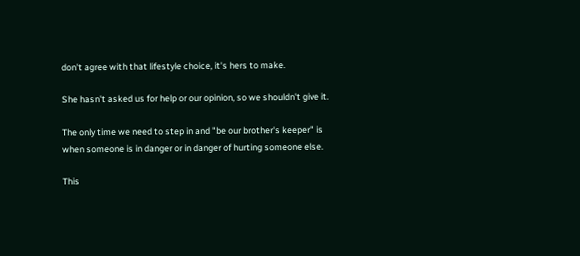don't agree with that lifestyle choice, it's hers to make.

She hasn't asked us for help or our opinion, so we shouldn't give it.

The only time we need to step in and "be our brother's keeper" is when someone is in danger or in danger of hurting someone else.

This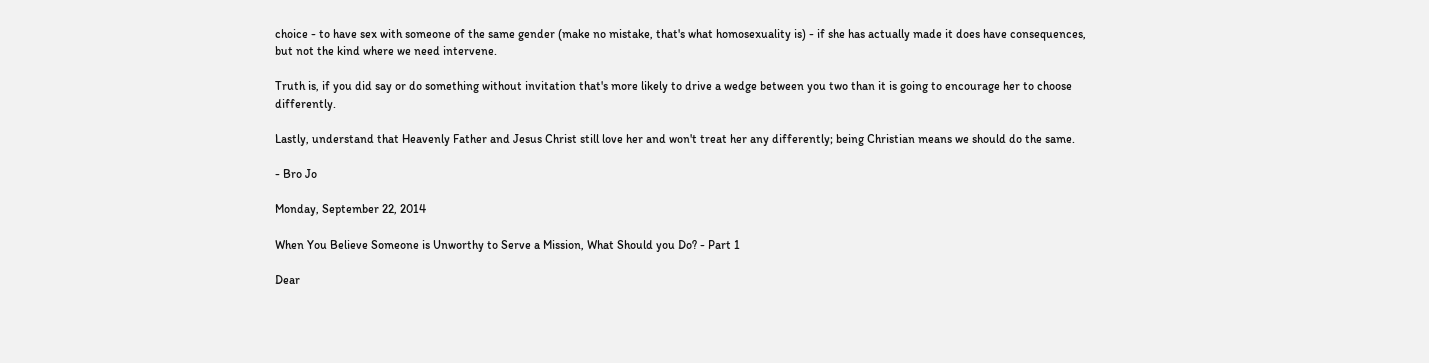choice - to have sex with someone of the same gender (make no mistake, that's what homosexuality is) - if she has actually made it does have consequences, but not the kind where we need intervene.

Truth is, if you did say or do something without invitation that's more likely to drive a wedge between you two than it is going to encourage her to choose differently.

Lastly, understand that Heavenly Father and Jesus Christ still love her and won't treat her any differently; being Christian means we should do the same.

- Bro Jo

Monday, September 22, 2014

When You Believe Someone is Unworthy to Serve a Mission, What Should you Do? - Part 1

Dear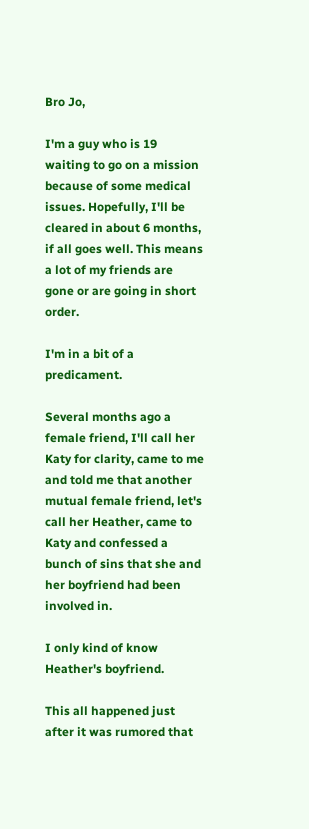Bro Jo,

I'm a guy who is 19 waiting to go on a mission because of some medical issues. Hopefully, I'll be cleared in about 6 months, if all goes well. This means a lot of my friends are gone or are going in short order.

I'm in a bit of a predicament.

Several months ago a female friend, I'll call her Katy for clarity, came to me and told me that another mutual female friend, let's call her Heather, came to Katy and confessed a bunch of sins that she and her boyfriend had been involved in.

I only kind of know Heather's boyfriend.

This all happened just after it was rumored that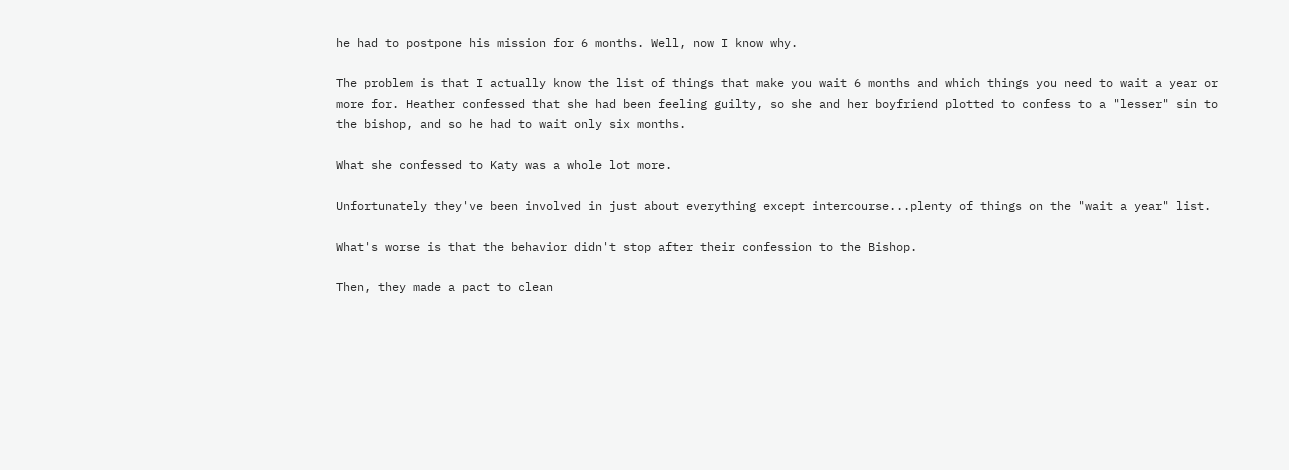he had to postpone his mission for 6 months. Well, now I know why.

The problem is that I actually know the list of things that make you wait 6 months and which things you need to wait a year or more for. Heather confessed that she had been feeling guilty, so she and her boyfriend plotted to confess to a "lesser" sin to the bishop, and so he had to wait only six months.

What she confessed to Katy was a whole lot more.

Unfortunately they've been involved in just about everything except intercourse...plenty of things on the "wait a year" list.

What's worse is that the behavior didn't stop after their confession to the Bishop.

Then, they made a pact to clean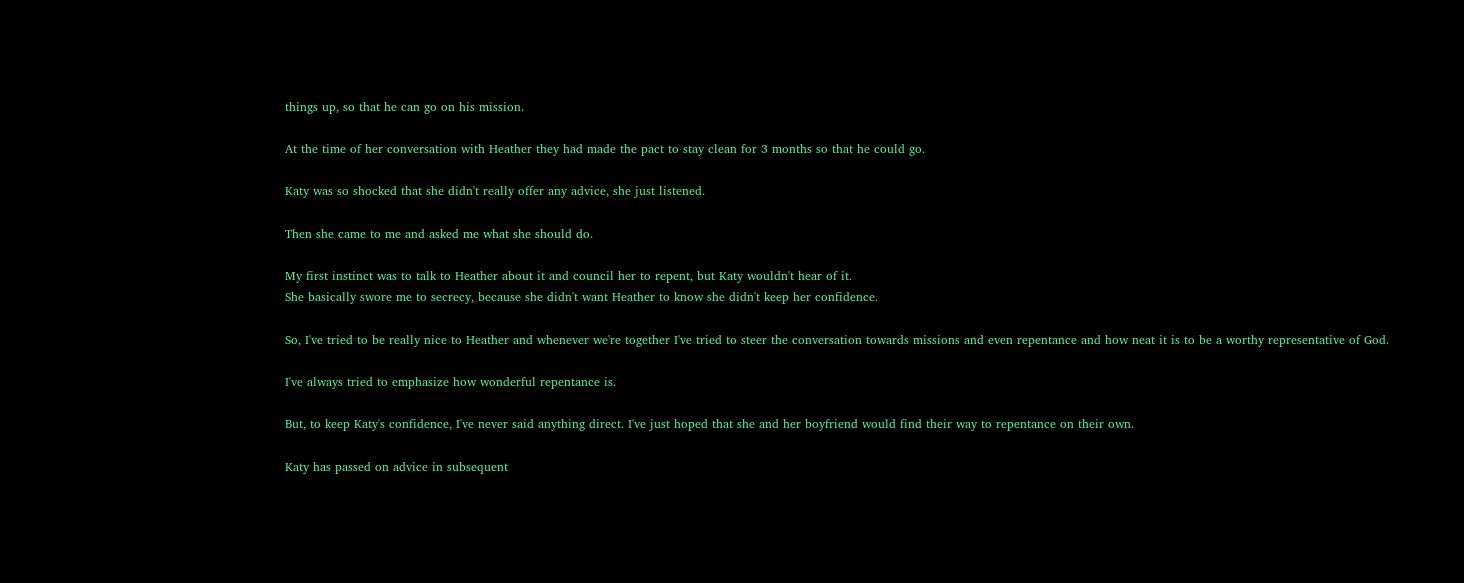things up, so that he can go on his mission.

At the time of her conversation with Heather they had made the pact to stay clean for 3 months so that he could go.

Katy was so shocked that she didn't really offer any advice, she just listened.

Then she came to me and asked me what she should do.

My first instinct was to talk to Heather about it and council her to repent, but Katy wouldn't hear of it.
She basically swore me to secrecy, because she didn't want Heather to know she didn't keep her confidence.

So, I've tried to be really nice to Heather and whenever we're together I've tried to steer the conversation towards missions and even repentance and how neat it is to be a worthy representative of God.

I've always tried to emphasize how wonderful repentance is.

But, to keep Katy's confidence, I've never said anything direct. I've just hoped that she and her boyfriend would find their way to repentance on their own.

Katy has passed on advice in subsequent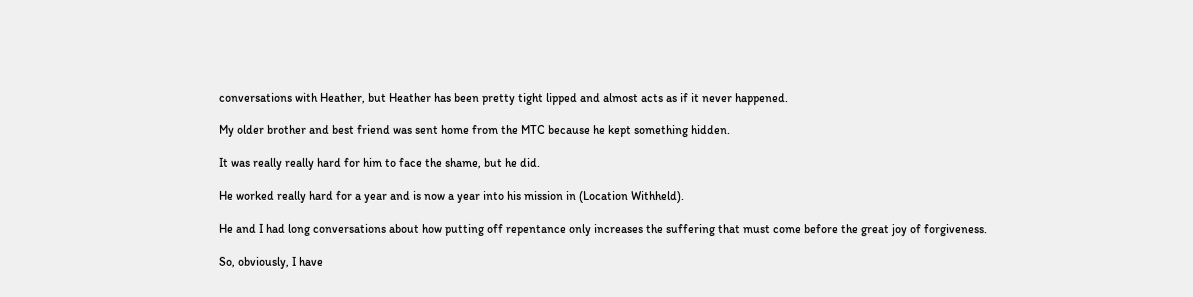conversations with Heather, but Heather has been pretty tight lipped and almost acts as if it never happened.

My older brother and best friend was sent home from the MTC because he kept something hidden.

It was really really hard for him to face the shame, but he did.

He worked really hard for a year and is now a year into his mission in (Location Withheld).

He and I had long conversations about how putting off repentance only increases the suffering that must come before the great joy of forgiveness.

So, obviously, I have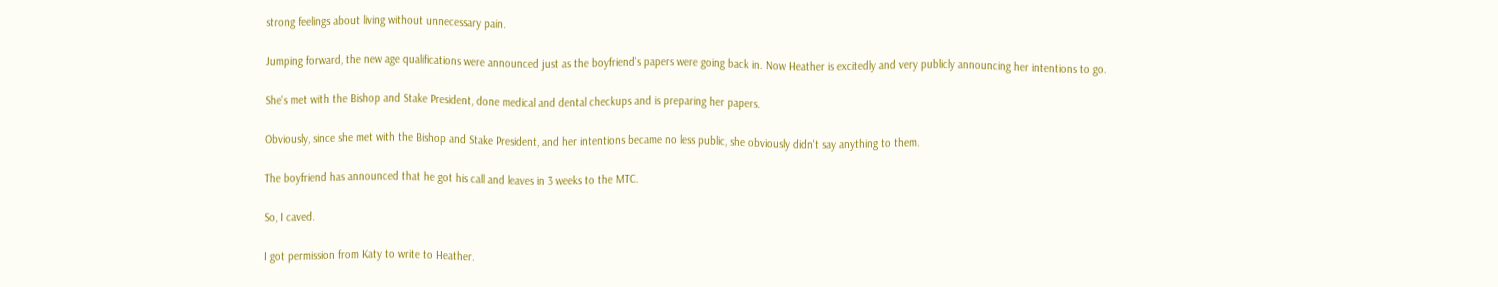strong feelings about living without unnecessary pain.

Jumping forward, the new age qualifications were announced just as the boyfriend's papers were going back in. Now Heather is excitedly and very publicly announcing her intentions to go.

She's met with the Bishop and Stake President, done medical and dental checkups and is preparing her papers.

Obviously, since she met with the Bishop and Stake President, and her intentions became no less public, she obviously didn't say anything to them.

The boyfriend has announced that he got his call and leaves in 3 weeks to the MTC.

So, I caved.

I got permission from Katy to write to Heather.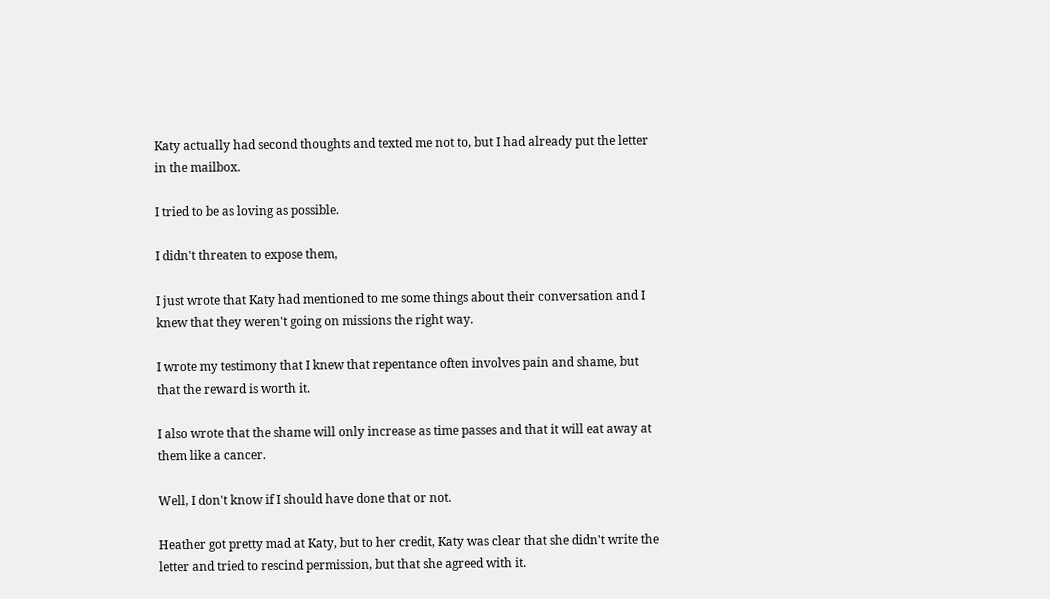Katy actually had second thoughts and texted me not to, but I had already put the letter in the mailbox.

I tried to be as loving as possible.

I didn't threaten to expose them,

I just wrote that Katy had mentioned to me some things about their conversation and I knew that they weren't going on missions the right way.

I wrote my testimony that I knew that repentance often involves pain and shame, but that the reward is worth it.

I also wrote that the shame will only increase as time passes and that it will eat away at them like a cancer.

Well, I don't know if I should have done that or not.

Heather got pretty mad at Katy, but to her credit, Katy was clear that she didn't write the letter and tried to rescind permission, but that she agreed with it.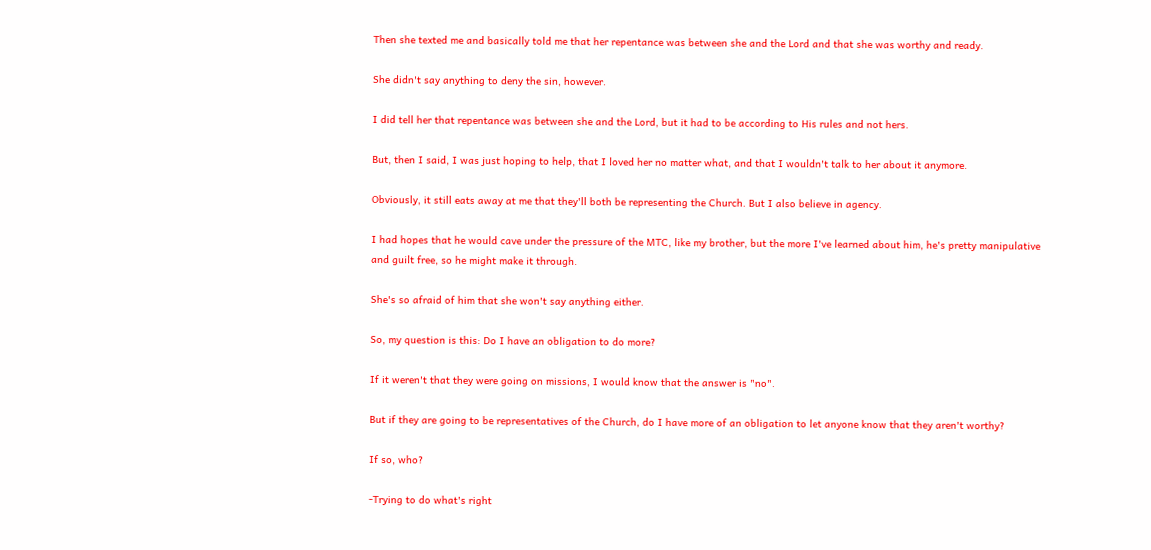Then she texted me and basically told me that her repentance was between she and the Lord and that she was worthy and ready.

She didn't say anything to deny the sin, however.

I did tell her that repentance was between she and the Lord, but it had to be according to His rules and not hers.

But, then I said, I was just hoping to help, that I loved her no matter what, and that I wouldn't talk to her about it anymore.

Obviously, it still eats away at me that they'll both be representing the Church. But I also believe in agency.

I had hopes that he would cave under the pressure of the MTC, like my brother, but the more I've learned about him, he's pretty manipulative and guilt free, so he might make it through.

She's so afraid of him that she won't say anything either.

So, my question is this: Do I have an obligation to do more?

If it weren't that they were going on missions, I would know that the answer is "no".

But if they are going to be representatives of the Church, do I have more of an obligation to let anyone know that they aren't worthy?

If so, who?

-Trying to do what's right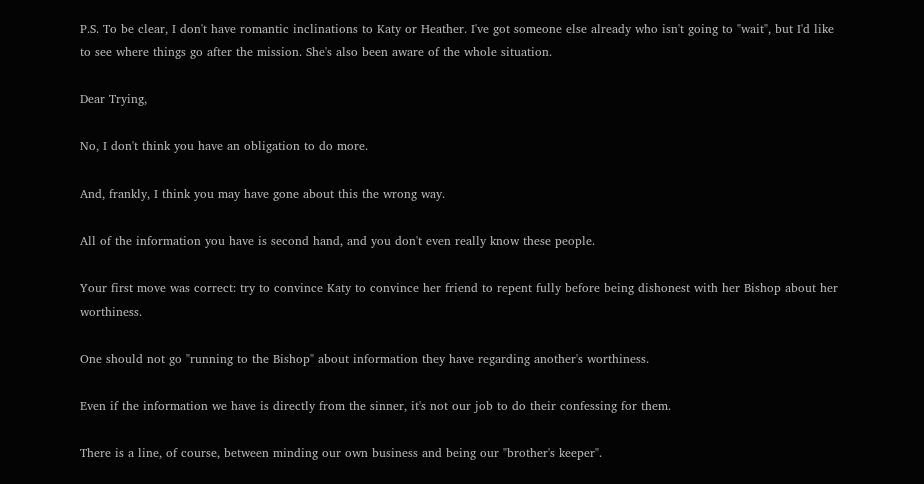P.S. To be clear, I don't have romantic inclinations to Katy or Heather. I've got someone else already who isn't going to "wait", but I'd like to see where things go after the mission. She's also been aware of the whole situation.

Dear Trying,

No, I don't think you have an obligation to do more.

And, frankly, I think you may have gone about this the wrong way.

All of the information you have is second hand, and you don't even really know these people.

Your first move was correct: try to convince Katy to convince her friend to repent fully before being dishonest with her Bishop about her worthiness.

One should not go "running to the Bishop" about information they have regarding another's worthiness.

Even if the information we have is directly from the sinner, it's not our job to do their confessing for them.

There is a line, of course, between minding our own business and being our "brother's keeper".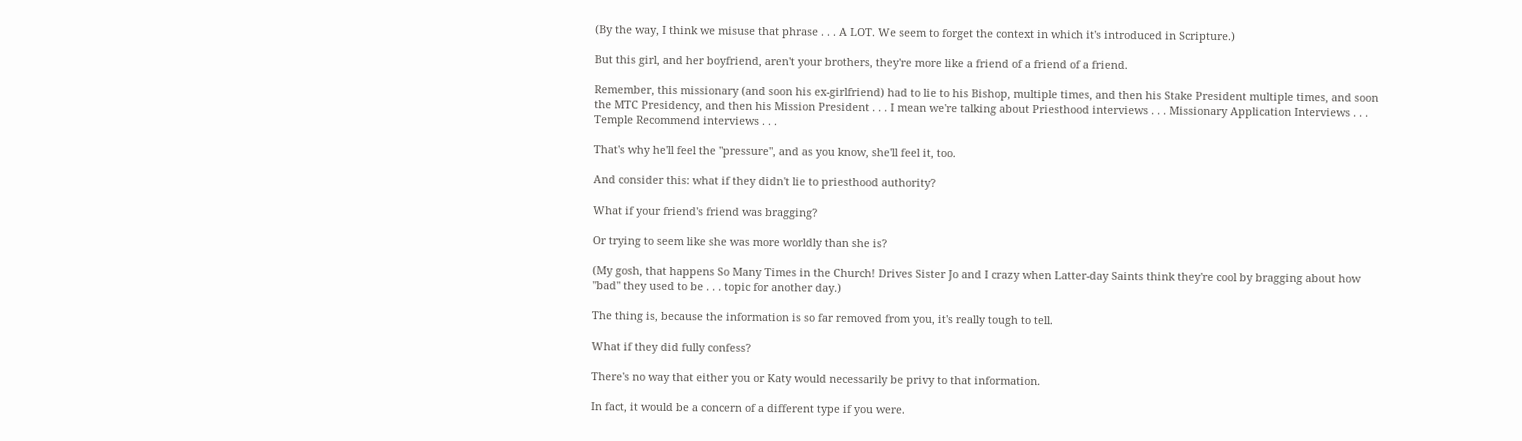(By the way, I think we misuse that phrase . . . A LOT. We seem to forget the context in which it's introduced in Scripture.)

But this girl, and her boyfriend, aren't your brothers, they're more like a friend of a friend of a friend.

Remember, this missionary (and soon his ex-girlfriend) had to lie to his Bishop, multiple times, and then his Stake President multiple times, and soon the MTC Presidency, and then his Mission President . . . I mean we're talking about Priesthood interviews . . . Missionary Application Interviews . . . Temple Recommend interviews . . .

That's why he'll feel the "pressure", and as you know, she'll feel it, too.

And consider this: what if they didn't lie to priesthood authority?

What if your friend's friend was bragging?

Or trying to seem like she was more worldly than she is?

(My gosh, that happens So Many Times in the Church! Drives Sister Jo and I crazy when Latter-day Saints think they're cool by bragging about how "bad" they used to be . . . topic for another day.)

The thing is, because the information is so far removed from you, it's really tough to tell.

What if they did fully confess?

There's no way that either you or Katy would necessarily be privy to that information.

In fact, it would be a concern of a different type if you were.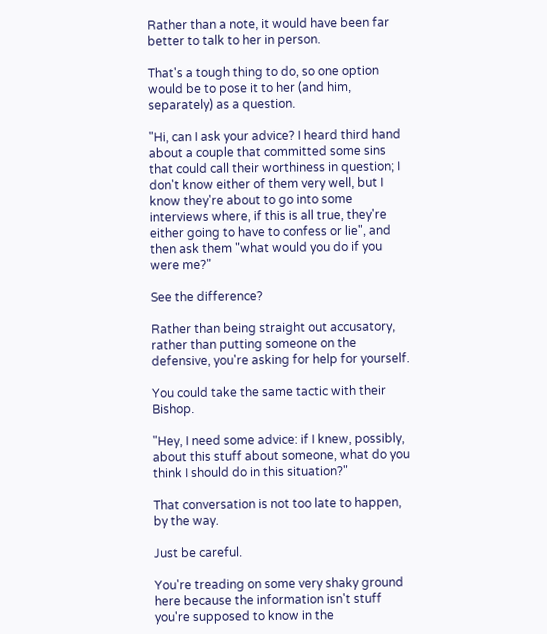Rather than a note, it would have been far better to talk to her in person.

That's a tough thing to do, so one option would be to pose it to her (and him, separately) as a question.

"Hi, can I ask your advice? I heard third hand about a couple that committed some sins that could call their worthiness in question; I don't know either of them very well, but I know they're about to go into some interviews where, if this is all true, they're either going to have to confess or lie", and then ask them "what would you do if you were me?"

See the difference?

Rather than being straight out accusatory, rather than putting someone on the defensive, you're asking for help for yourself.

You could take the same tactic with their Bishop.

"Hey, I need some advice: if I knew, possibly, about this stuff about someone, what do you think I should do in this situation?"

That conversation is not too late to happen, by the way.

Just be careful.

You're treading on some very shaky ground here because the information isn't stuff you're supposed to know in the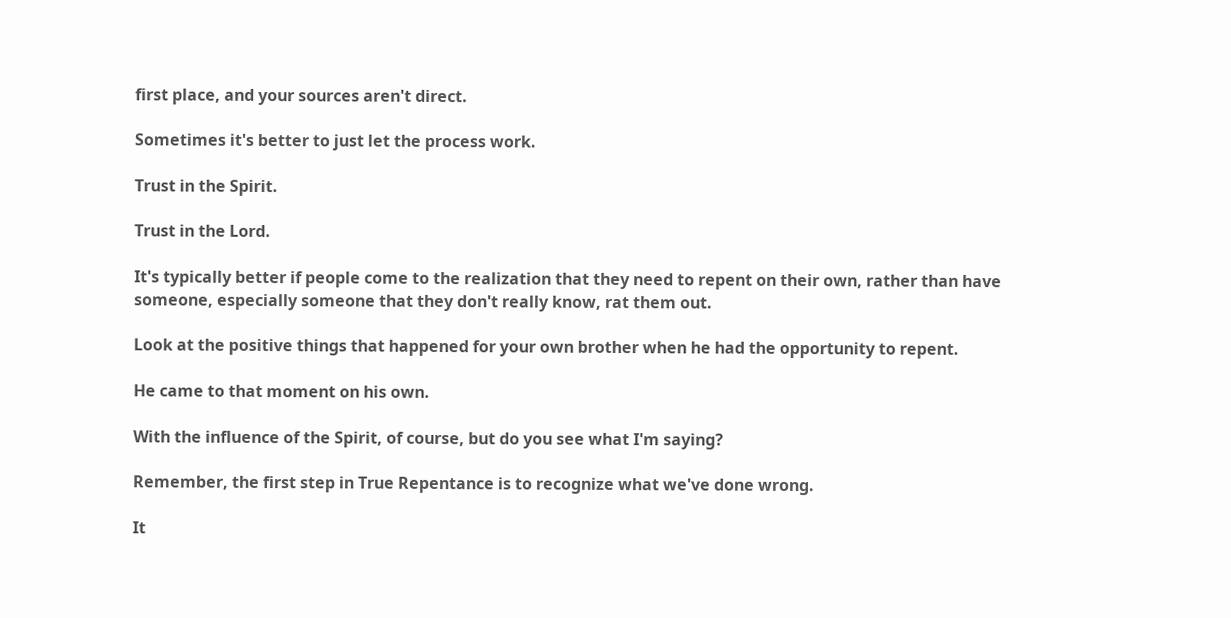first place, and your sources aren't direct.

Sometimes it's better to just let the process work.

Trust in the Spirit.

Trust in the Lord.

It's typically better if people come to the realization that they need to repent on their own, rather than have someone, especially someone that they don't really know, rat them out.

Look at the positive things that happened for your own brother when he had the opportunity to repent.

He came to that moment on his own.

With the influence of the Spirit, of course, but do you see what I'm saying?

Remember, the first step in True Repentance is to recognize what we've done wrong.

It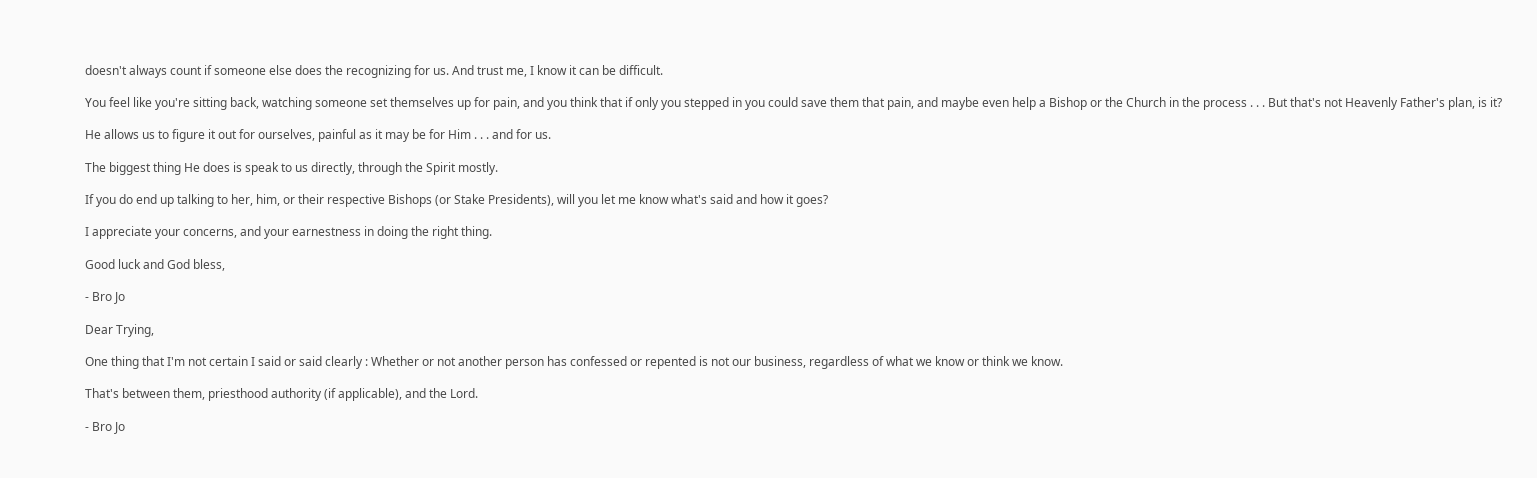doesn't always count if someone else does the recognizing for us. And trust me, I know it can be difficult.

You feel like you're sitting back, watching someone set themselves up for pain, and you think that if only you stepped in you could save them that pain, and maybe even help a Bishop or the Church in the process . . . But that's not Heavenly Father's plan, is it?

He allows us to figure it out for ourselves, painful as it may be for Him . . . and for us.

The biggest thing He does is speak to us directly, through the Spirit mostly.

If you do end up talking to her, him, or their respective Bishops (or Stake Presidents), will you let me know what's said and how it goes?

I appreciate your concerns, and your earnestness in doing the right thing.

Good luck and God bless,

- Bro Jo

Dear Trying,

One thing that I'm not certain I said or said clearly : Whether or not another person has confessed or repented is not our business, regardless of what we know or think we know.

That's between them, priesthood authority (if applicable), and the Lord.

- Bro Jo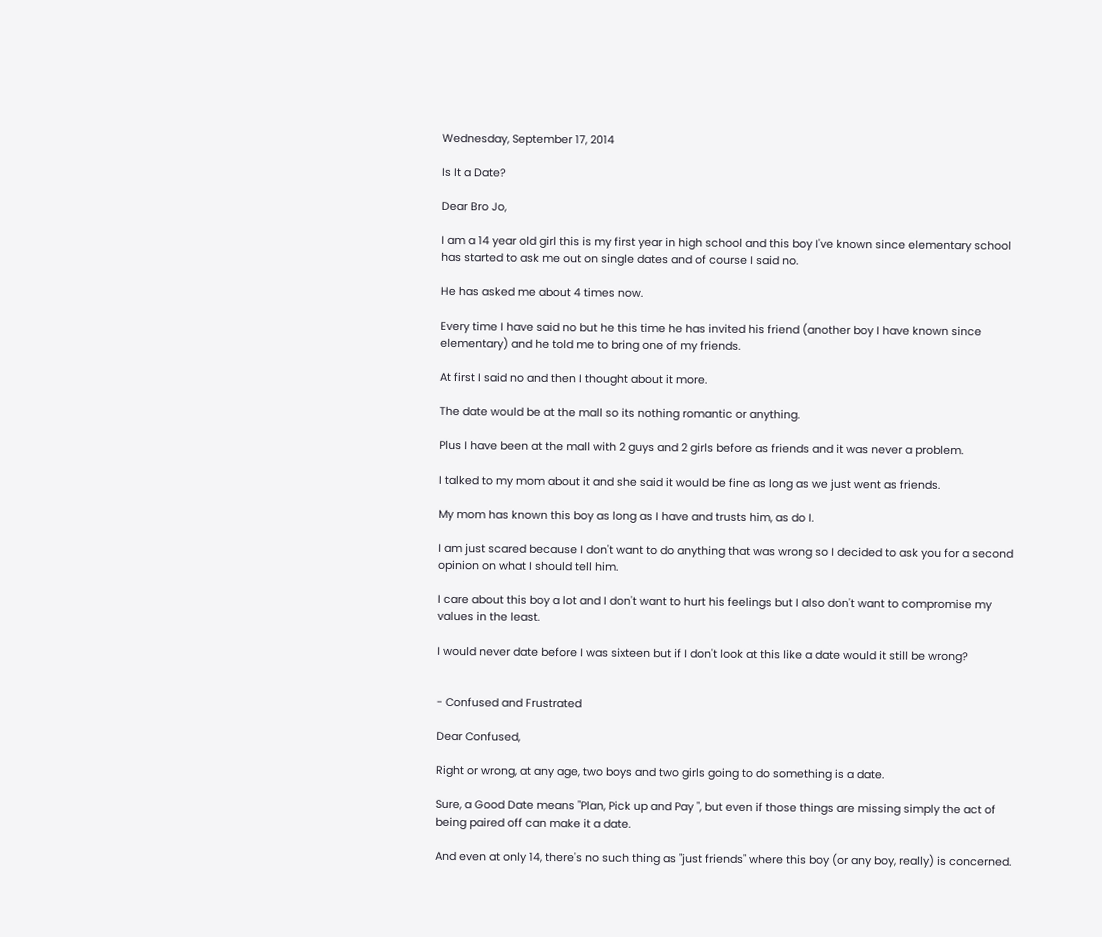Wednesday, September 17, 2014

Is It a Date?

Dear Bro Jo,

I am a 14 year old girl this is my first year in high school and this boy I've known since elementary school has started to ask me out on single dates and of course I said no.

He has asked me about 4 times now.

Every time I have said no but he this time he has invited his friend (another boy I have known since elementary) and he told me to bring one of my friends.

At first I said no and then I thought about it more.

The date would be at the mall so its nothing romantic or anything.

Plus I have been at the mall with 2 guys and 2 girls before as friends and it was never a problem.

I talked to my mom about it and she said it would be fine as long as we just went as friends.

My mom has known this boy as long as I have and trusts him, as do I.

I am just scared because I don't want to do anything that was wrong so I decided to ask you for a second opinion on what I should tell him.

I care about this boy a lot and I don't want to hurt his feelings but I also don't want to compromise my values in the least.

I would never date before I was sixteen but if I don't look at this like a date would it still be wrong?


- Confused and Frustrated

Dear Confused,

Right or wrong, at any age, two boys and two girls going to do something is a date.

Sure, a Good Date means "Plan, Pick up and Pay ", but even if those things are missing simply the act of being paired off can make it a date.

And even at only 14, there's no such thing as "just friends" where this boy (or any boy, really) is concerned.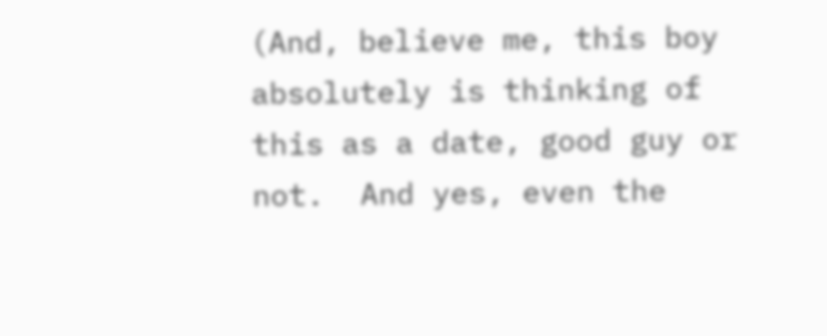(And, believe me, this boy absolutely is thinking of this as a date, good guy or not.  And yes, even the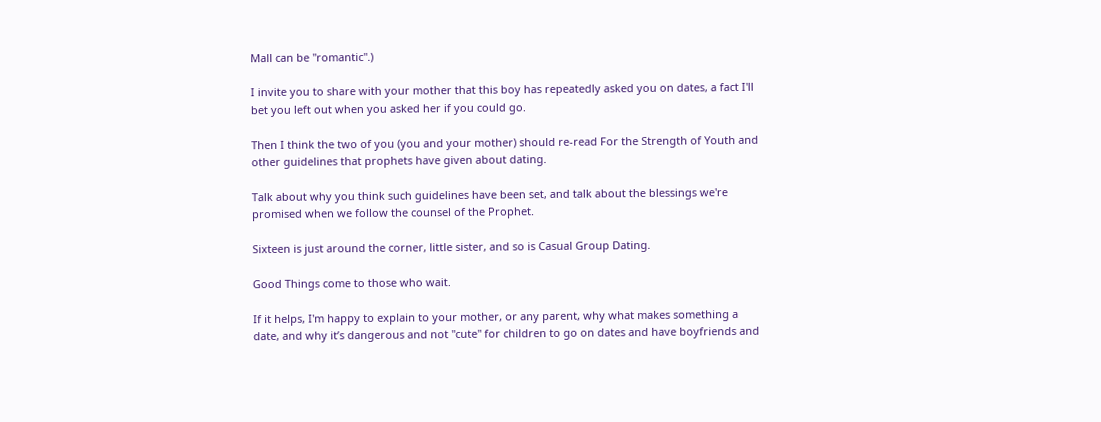Mall can be "romantic".)

I invite you to share with your mother that this boy has repeatedly asked you on dates, a fact I'll bet you left out when you asked her if you could go.

Then I think the two of you (you and your mother) should re-read For the Strength of Youth and other guidelines that prophets have given about dating.

Talk about why you think such guidelines have been set, and talk about the blessings we're promised when we follow the counsel of the Prophet.

Sixteen is just around the corner, little sister, and so is Casual Group Dating.

Good Things come to those who wait.

If it helps, I'm happy to explain to your mother, or any parent, why what makes something a date, and why it’s dangerous and not "cute" for children to go on dates and have boyfriends and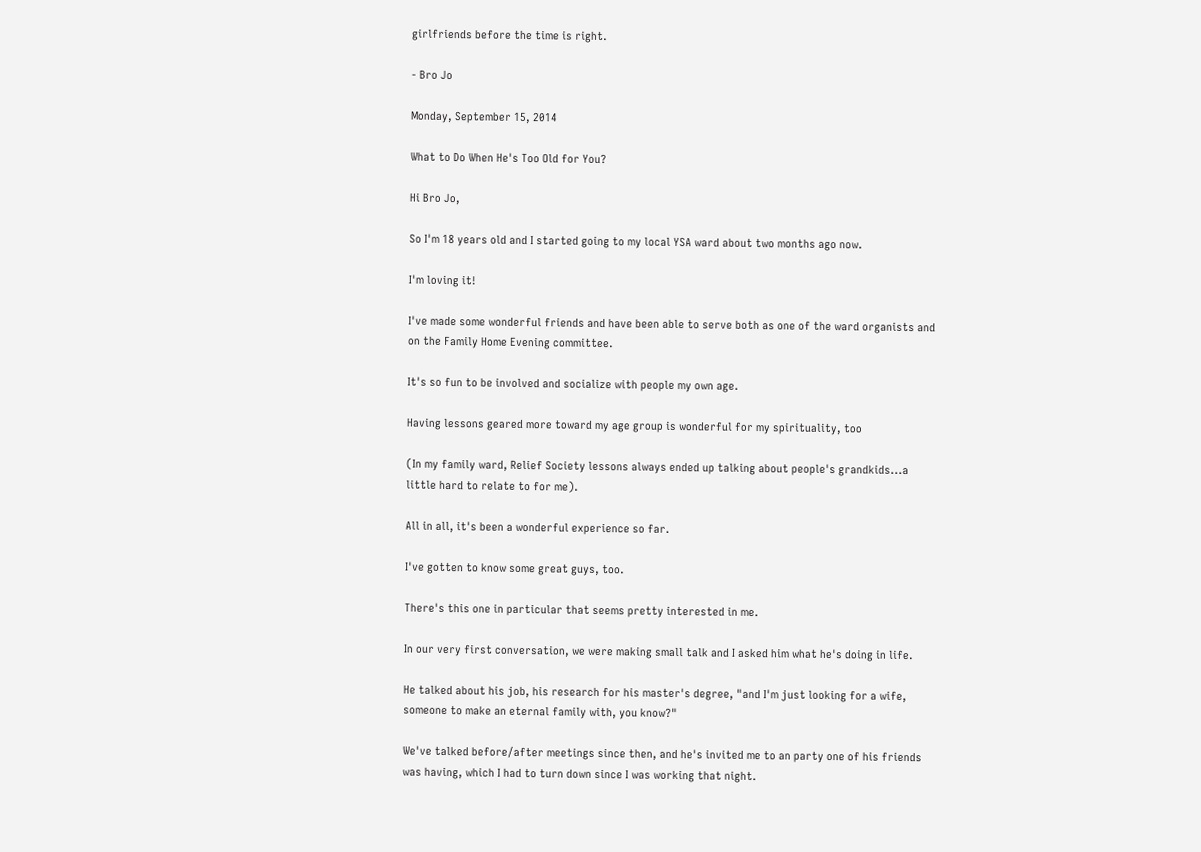girlfriends before the time is right.

- Bro Jo

Monday, September 15, 2014

What to Do When He's Too Old for You?

Hi Bro Jo,

So I'm 18 years old and I started going to my local YSA ward about two months ago now.

I'm loving it!

I've made some wonderful friends and have been able to serve both as one of the ward organists and on the Family Home Evening committee.

It's so fun to be involved and socialize with people my own age.

Having lessons geared more toward my age group is wonderful for my spirituality, too

(In my family ward, Relief Society lessons always ended up talking about people's grandkids...a little hard to relate to for me).

All in all, it's been a wonderful experience so far.

I've gotten to know some great guys, too.

There's this one in particular that seems pretty interested in me.

In our very first conversation, we were making small talk and I asked him what he's doing in life.

He talked about his job, his research for his master's degree, "and I'm just looking for a wife, someone to make an eternal family with, you know?"

We've talked before/after meetings since then, and he's invited me to an party one of his friends was having, which I had to turn down since I was working that night.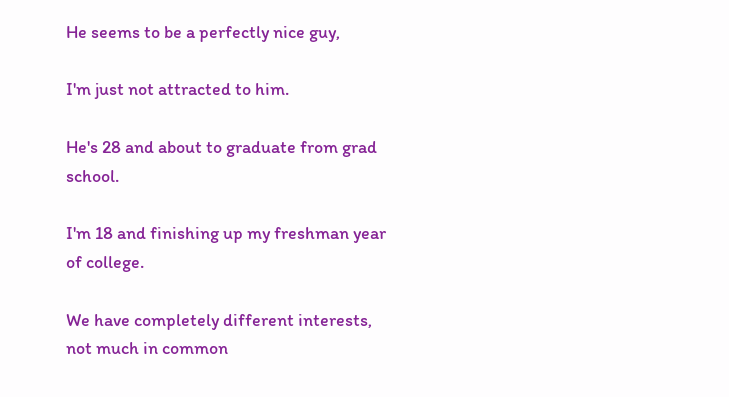He seems to be a perfectly nice guy,

I'm just not attracted to him.

He's 28 and about to graduate from grad school.

I'm 18 and finishing up my freshman year of college.

We have completely different interests, not much in common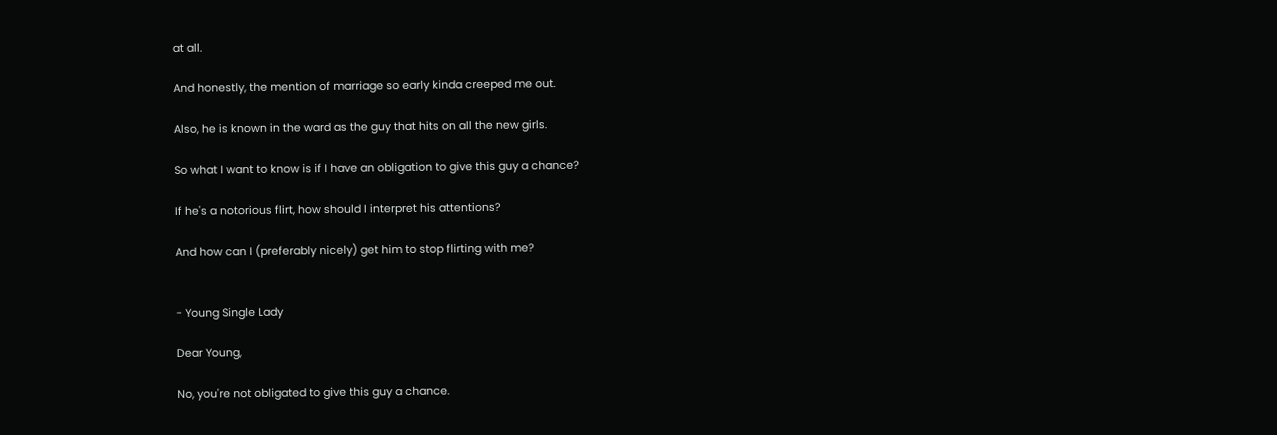at all.

And honestly, the mention of marriage so early kinda creeped me out.

Also, he is known in the ward as the guy that hits on all the new girls.

So what I want to know is if I have an obligation to give this guy a chance?

If he's a notorious flirt, how should I interpret his attentions?

And how can I (preferably nicely) get him to stop flirting with me?


- Young Single Lady

Dear Young,

No, you're not obligated to give this guy a chance.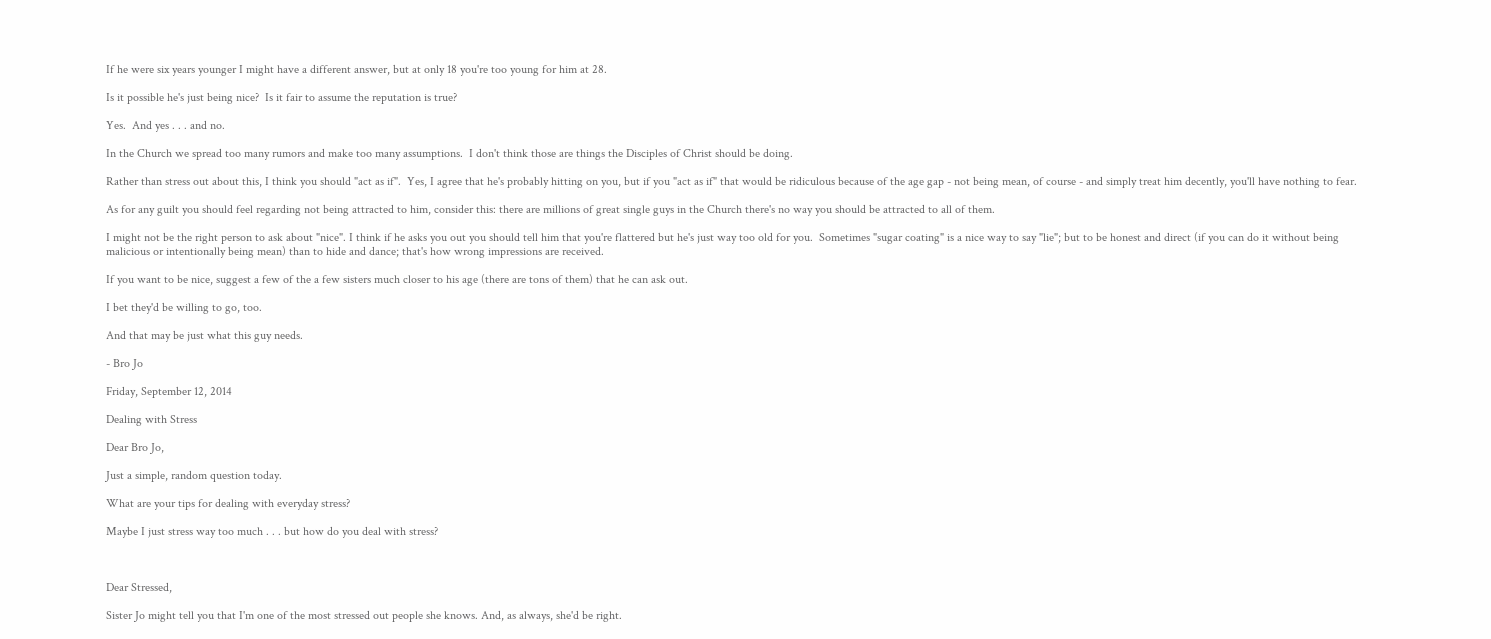If he were six years younger I might have a different answer, but at only 18 you're too young for him at 28.

Is it possible he's just being nice?  Is it fair to assume the reputation is true?

Yes.  And yes . . . and no.

In the Church we spread too many rumors and make too many assumptions.  I don't think those are things the Disciples of Christ should be doing.

Rather than stress out about this, I think you should "act as if".  Yes, I agree that he's probably hitting on you, but if you "act as if" that would be ridiculous because of the age gap - not being mean, of course - and simply treat him decently, you'll have nothing to fear.

As for any guilt you should feel regarding not being attracted to him, consider this: there are millions of great single guys in the Church there's no way you should be attracted to all of them.

I might not be the right person to ask about "nice". I think if he asks you out you should tell him that you're flattered but he's just way too old for you.  Sometimes "sugar coating" is a nice way to say "lie"; but to be honest and direct (if you can do it without being malicious or intentionally being mean) than to hide and dance; that's how wrong impressions are received.

If you want to be nice, suggest a few of the a few sisters much closer to his age (there are tons of them) that he can ask out.

I bet they'd be willing to go, too.

And that may be just what this guy needs.

- Bro Jo

Friday, September 12, 2014

Dealing with Stress

Dear Bro Jo,

Just a simple, random question today.

What are your tips for dealing with everyday stress?

Maybe I just stress way too much . . . but how do you deal with stress?



Dear Stressed,

Sister Jo might tell you that I'm one of the most stressed out people she knows. And, as always, she'd be right.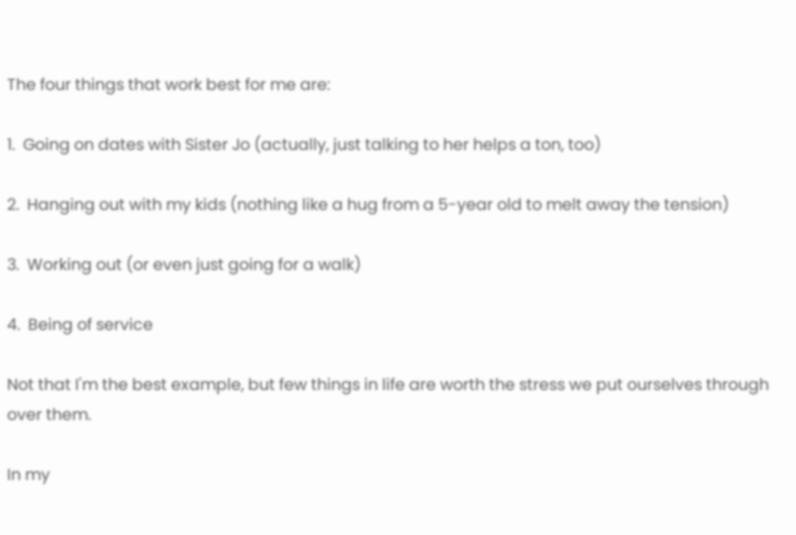The four things that work best for me are:

1.  Going on dates with Sister Jo (actually, just talking to her helps a ton, too)

2.  Hanging out with my kids (nothing like a hug from a 5-year old to melt away the tension)

3.  Working out (or even just going for a walk)

4.  Being of service

Not that I'm the best example, but few things in life are worth the stress we put ourselves through over them.

In my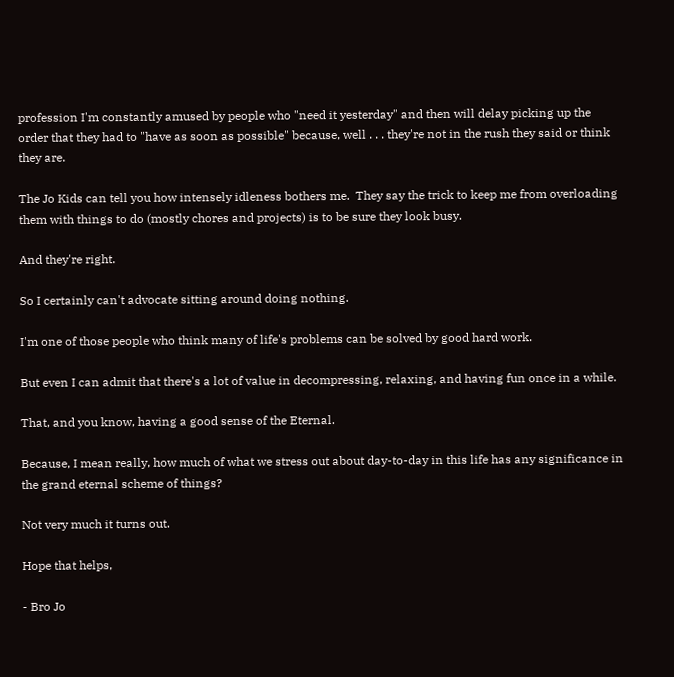profession I'm constantly amused by people who "need it yesterday" and then will delay picking up the order that they had to "have as soon as possible" because, well . . . they're not in the rush they said or think they are.

The Jo Kids can tell you how intensely idleness bothers me.  They say the trick to keep me from overloading them with things to do (mostly chores and projects) is to be sure they look busy.

And they're right.

So I certainly can't advocate sitting around doing nothing.

I'm one of those people who think many of life's problems can be solved by good hard work.

But even I can admit that there's a lot of value in decompressing, relaxing, and having fun once in a while.

That, and you know, having a good sense of the Eternal.

Because, I mean really, how much of what we stress out about day-to-day in this life has any significance in the grand eternal scheme of things?

Not very much it turns out.

Hope that helps,

- Bro Jo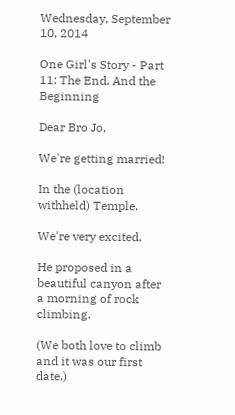Wednesday, September 10, 2014

One Girl's Story - Part 11: The End. And the Beginning

Dear Bro Jo,

We're getting married!

In the (location withheld) Temple.

We're very excited.

He proposed in a beautiful canyon after a morning of rock climbing.

(We both love to climb and it was our first date.)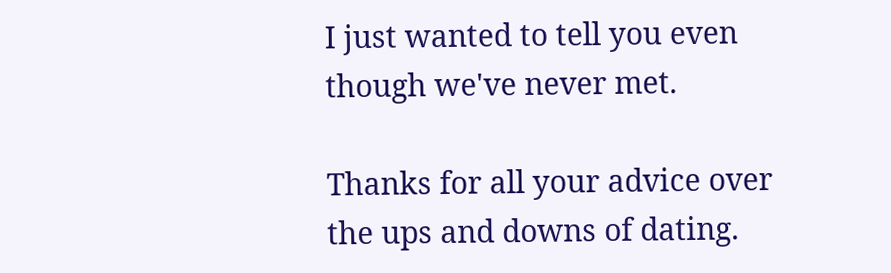I just wanted to tell you even though we've never met.

Thanks for all your advice over the ups and downs of dating.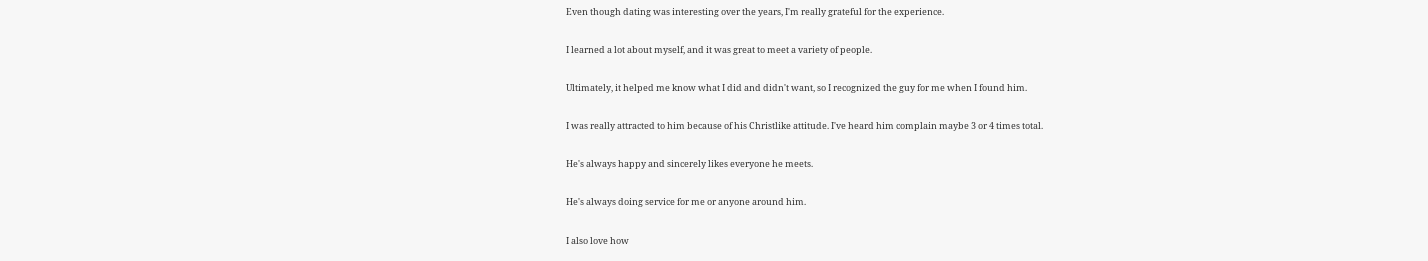Even though dating was interesting over the years, I'm really grateful for the experience.

I learned a lot about myself, and it was great to meet a variety of people.

Ultimately, it helped me know what I did and didn't want, so I recognized the guy for me when I found him.

I was really attracted to him because of his Christlike attitude. I've heard him complain maybe 3 or 4 times total.

He's always happy and sincerely likes everyone he meets.

He's always doing service for me or anyone around him.

I also love how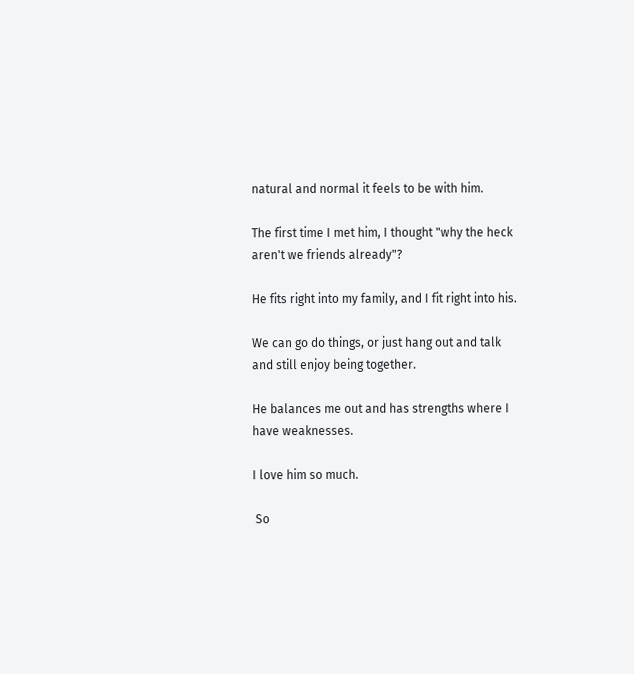natural and normal it feels to be with him.

The first time I met him, I thought "why the heck aren't we friends already"?

He fits right into my family, and I fit right into his.

We can go do things, or just hang out and talk and still enjoy being together.

He balances me out and has strengths where I have weaknesses.

I love him so much.

 So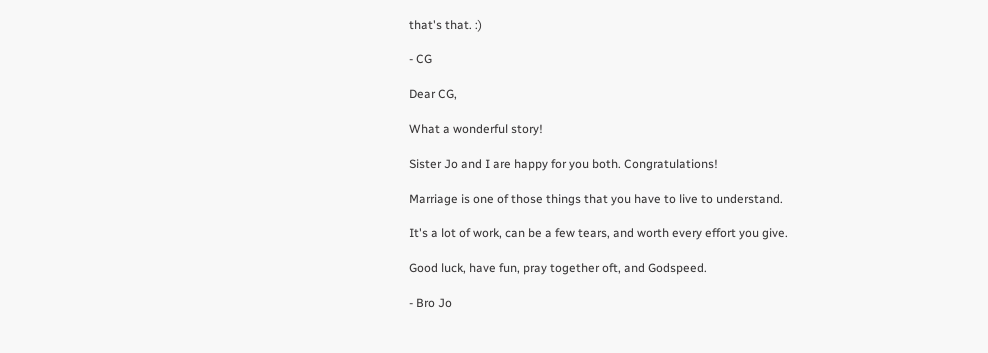that's that. :)

- CG

Dear CG,

What a wonderful story!

Sister Jo and I are happy for you both. Congratulations!

Marriage is one of those things that you have to live to understand.

It's a lot of work, can be a few tears, and worth every effort you give.

Good luck, have fun, pray together oft, and Godspeed.

- Bro Jo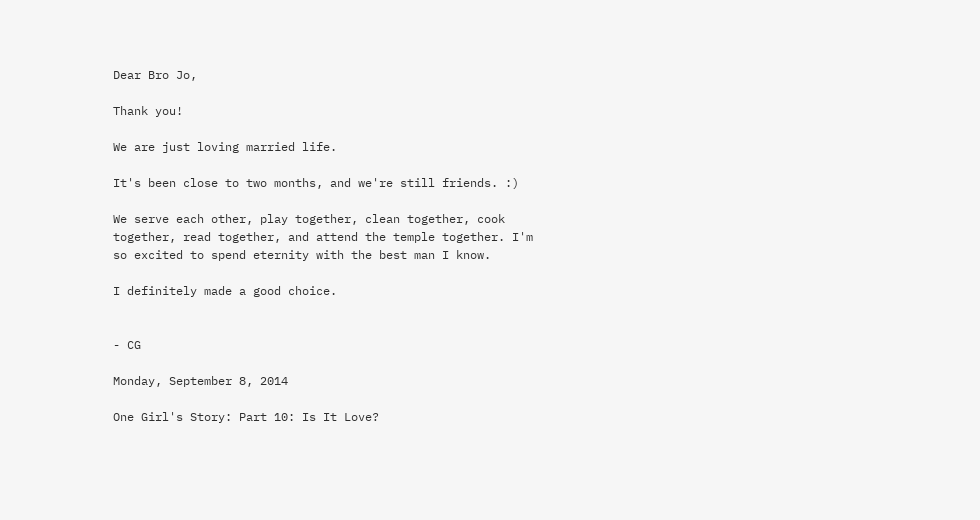Dear Bro Jo,

Thank you!

We are just loving married life.

It's been close to two months, and we're still friends. :)

We serve each other, play together, clean together, cook together, read together, and attend the temple together. I'm so excited to spend eternity with the best man I know.

I definitely made a good choice.


- CG

Monday, September 8, 2014

One Girl's Story: Part 10: Is It Love?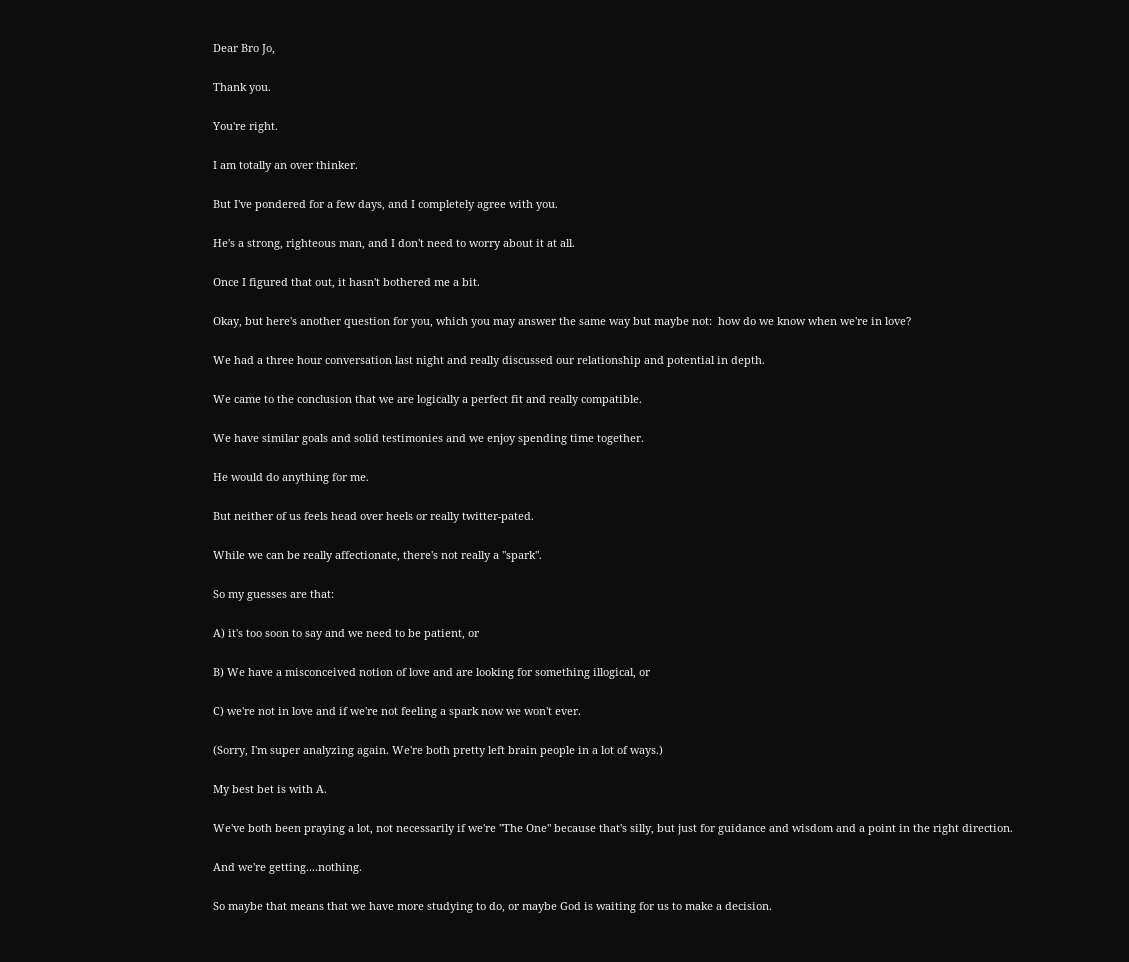Dear Bro Jo,

Thank you.

You're right.

I am totally an over thinker.

But I've pondered for a few days, and I completely agree with you.

He's a strong, righteous man, and I don't need to worry about it at all.

Once I figured that out, it hasn't bothered me a bit.

Okay, but here's another question for you, which you may answer the same way but maybe not:  how do we know when we're in love?

We had a three hour conversation last night and really discussed our relationship and potential in depth.

We came to the conclusion that we are logically a perfect fit and really compatible.

We have similar goals and solid testimonies and we enjoy spending time together.

He would do anything for me.

But neither of us feels head over heels or really twitter-pated.

While we can be really affectionate, there's not really a "spark".

So my guesses are that:

A) it's too soon to say and we need to be patient, or

B) We have a misconceived notion of love and are looking for something illogical, or

C) we're not in love and if we're not feeling a spark now we won't ever.

(Sorry, I'm super analyzing again. We're both pretty left brain people in a lot of ways.)

My best bet is with A.

We've both been praying a lot, not necessarily if we're "The One" because that's silly, but just for guidance and wisdom and a point in the right direction.

And we're getting....nothing.

So maybe that means that we have more studying to do, or maybe God is waiting for us to make a decision.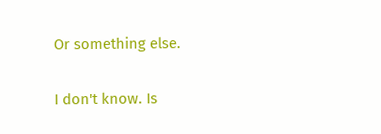Or something else.

I don't know. Is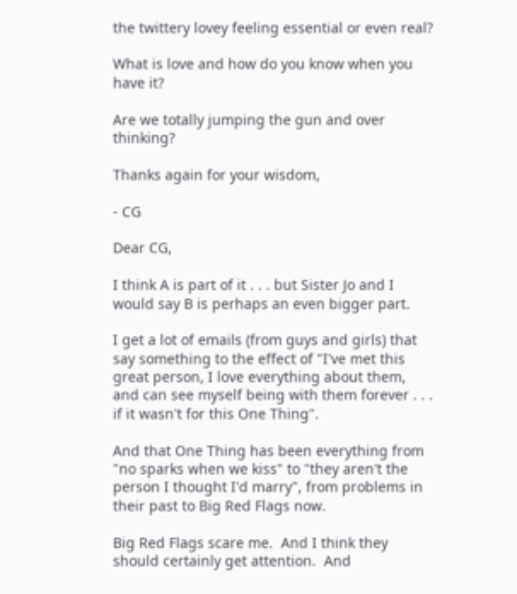the twittery lovey feeling essential or even real?

What is love and how do you know when you have it?

Are we totally jumping the gun and over thinking?

Thanks again for your wisdom,

- CG

Dear CG,

I think A is part of it . . . but Sister Jo and I would say B is perhaps an even bigger part.

I get a lot of emails (from guys and girls) that say something to the effect of "I've met this great person, I love everything about them, and can see myself being with them forever . . . if it wasn't for this One Thing".

And that One Thing has been everything from "no sparks when we kiss" to "they aren't the person I thought I'd marry", from problems in their past to Big Red Flags now.

Big Red Flags scare me.  And I think they should certainly get attention.  And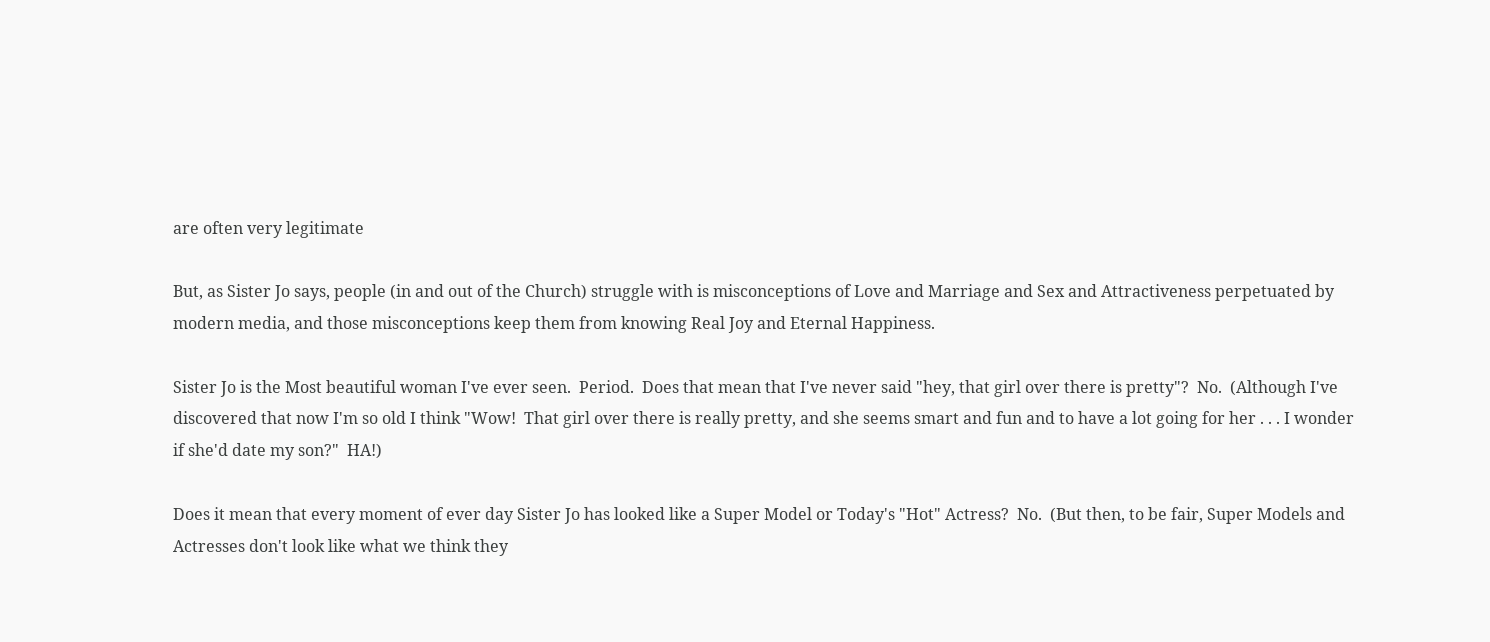are often very legitimate

But, as Sister Jo says, people (in and out of the Church) struggle with is misconceptions of Love and Marriage and Sex and Attractiveness perpetuated by modern media, and those misconceptions keep them from knowing Real Joy and Eternal Happiness.

Sister Jo is the Most beautiful woman I've ever seen.  Period.  Does that mean that I've never said "hey, that girl over there is pretty"?  No.  (Although I've discovered that now I'm so old I think "Wow!  That girl over there is really pretty, and she seems smart and fun and to have a lot going for her . . . I wonder if she'd date my son?"  HA!)

Does it mean that every moment of ever day Sister Jo has looked like a Super Model or Today's "Hot" Actress?  No.  (But then, to be fair, Super Models and Actresses don't look like what we think they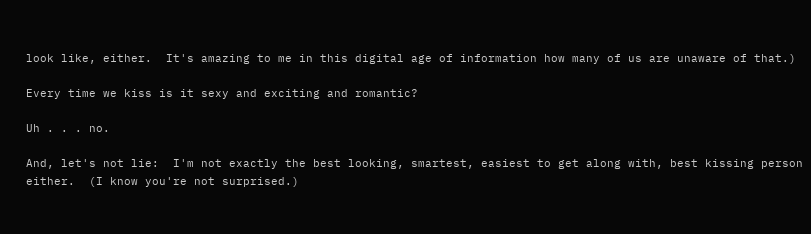look like, either.  It's amazing to me in this digital age of information how many of us are unaware of that.)

Every time we kiss is it sexy and exciting and romantic?

Uh . . . no.

And, let's not lie:  I'm not exactly the best looking, smartest, easiest to get along with, best kissing person either.  (I know you're not surprised.)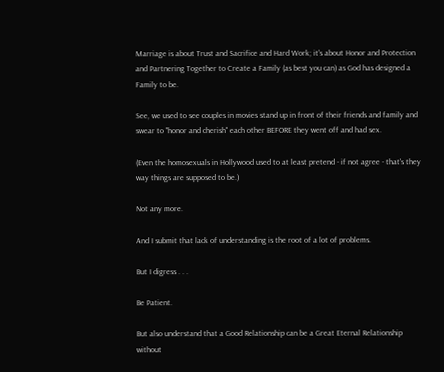Marriage is about Trust and Sacrifice and Hard Work; it's about Honor and Protection and Partnering Together to Create a Family (as best you can) as God has designed a Family to be.

See, we used to see couples in movies stand up in front of their friends and family and swear to "honor and cherish" each other BEFORE they went off and had sex.

(Even the homosexuals in Hollywood used to at least pretend - if not agree - that's they way things are supposed to be.)

Not any more.

And I submit that lack of understanding is the root of a lot of problems.

But I digress . . .

Be Patient.

But also understand that a Good Relationship can be a Great Eternal Relationship without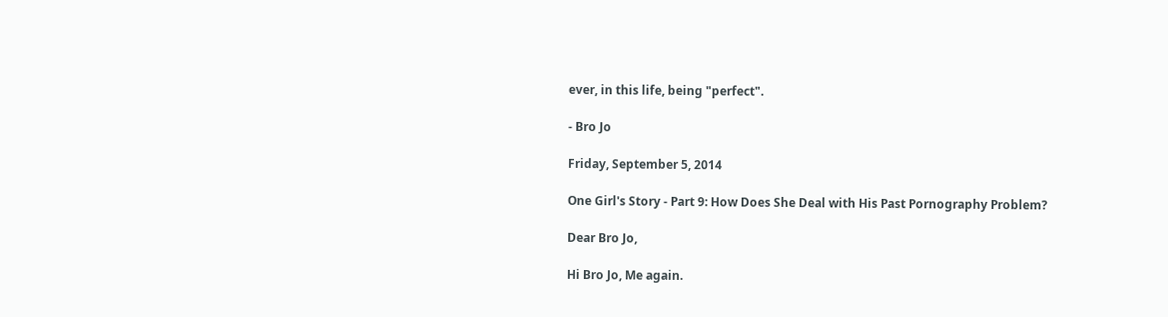ever, in this life, being "perfect".

- Bro Jo

Friday, September 5, 2014

One Girl's Story - Part 9: How Does She Deal with His Past Pornography Problem?

Dear Bro Jo,

Hi Bro Jo, Me again.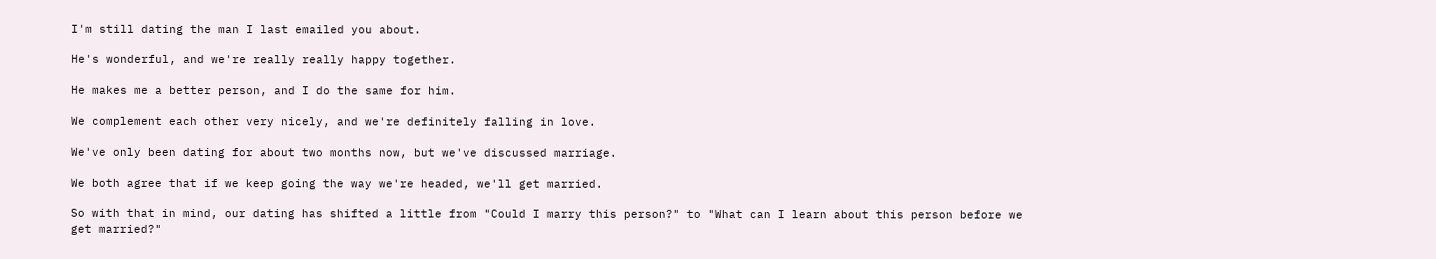I'm still dating the man I last emailed you about.

He's wonderful, and we're really really happy together.

He makes me a better person, and I do the same for him.

We complement each other very nicely, and we're definitely falling in love.

We've only been dating for about two months now, but we've discussed marriage.

We both agree that if we keep going the way we're headed, we'll get married.

So with that in mind, our dating has shifted a little from "Could I marry this person?" to "What can I learn about this person before we get married?"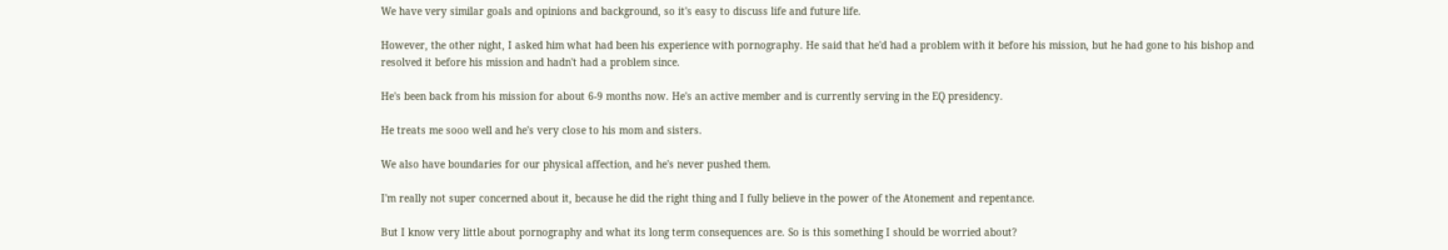We have very similar goals and opinions and background, so it's easy to discuss life and future life.

However, the other night, I asked him what had been his experience with pornography. He said that he'd had a problem with it before his mission, but he had gone to his bishop and resolved it before his mission and hadn't had a problem since.

He's been back from his mission for about 6-9 months now. He's an active member and is currently serving in the EQ presidency.

He treats me sooo well and he's very close to his mom and sisters.

We also have boundaries for our physical affection, and he's never pushed them.

I'm really not super concerned about it, because he did the right thing and I fully believe in the power of the Atonement and repentance.

But I know very little about pornography and what its long term consequences are. So is this something I should be worried about?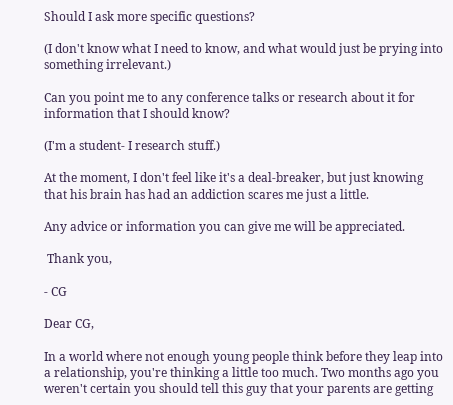Should I ask more specific questions?

(I don't know what I need to know, and what would just be prying into something irrelevant.)

Can you point me to any conference talks or research about it for information that I should know?

(I'm a student- I research stuff.)

At the moment, I don't feel like it's a deal-breaker, but just knowing that his brain has had an addiction scares me just a little.

Any advice or information you can give me will be appreciated.

 Thank you,

- CG

Dear CG,

In a world where not enough young people think before they leap into a relationship, you're thinking a little too much. Two months ago you weren't certain you should tell this guy that your parents are getting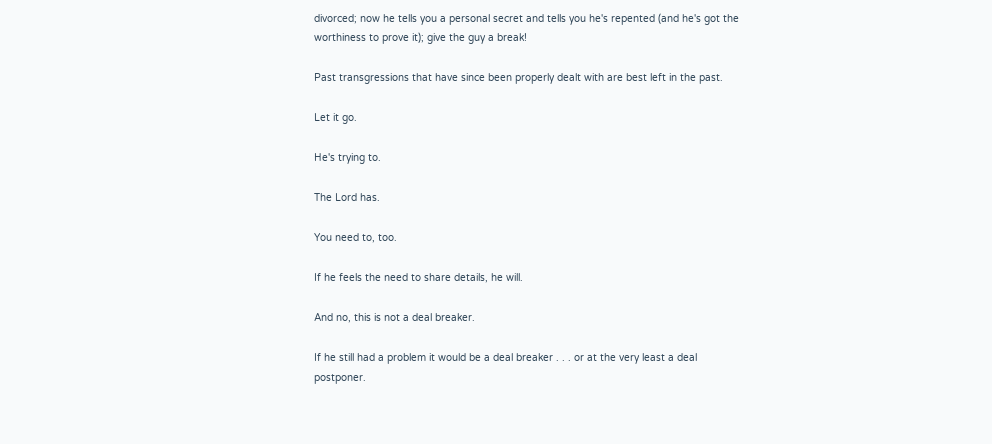divorced; now he tells you a personal secret and tells you he's repented (and he's got the worthiness to prove it); give the guy a break!

Past transgressions that have since been properly dealt with are best left in the past.

Let it go.

He's trying to.

The Lord has.

You need to, too.

If he feels the need to share details, he will.

And no, this is not a deal breaker.

If he still had a problem it would be a deal breaker . . . or at the very least a deal postponer.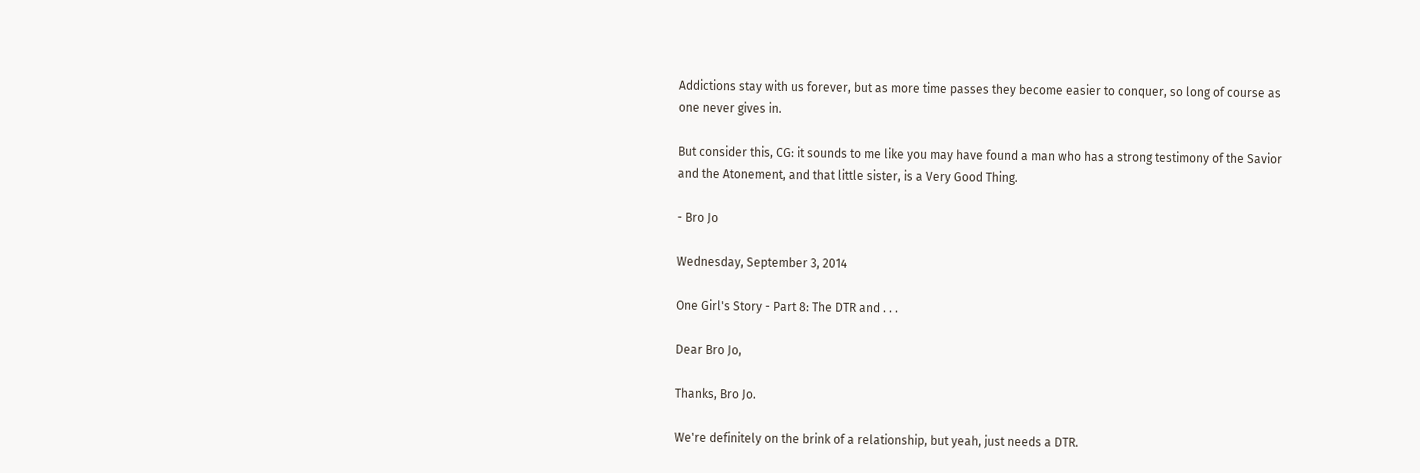Addictions stay with us forever, but as more time passes they become easier to conquer, so long of course as one never gives in.

But consider this, CG: it sounds to me like you may have found a man who has a strong testimony of the Savior and the Atonement, and that little sister, is a Very Good Thing.

- Bro Jo

Wednesday, September 3, 2014

One Girl's Story - Part 8: The DTR and . . .

Dear Bro Jo,

Thanks, Bro Jo.

We're definitely on the brink of a relationship, but yeah, just needs a DTR.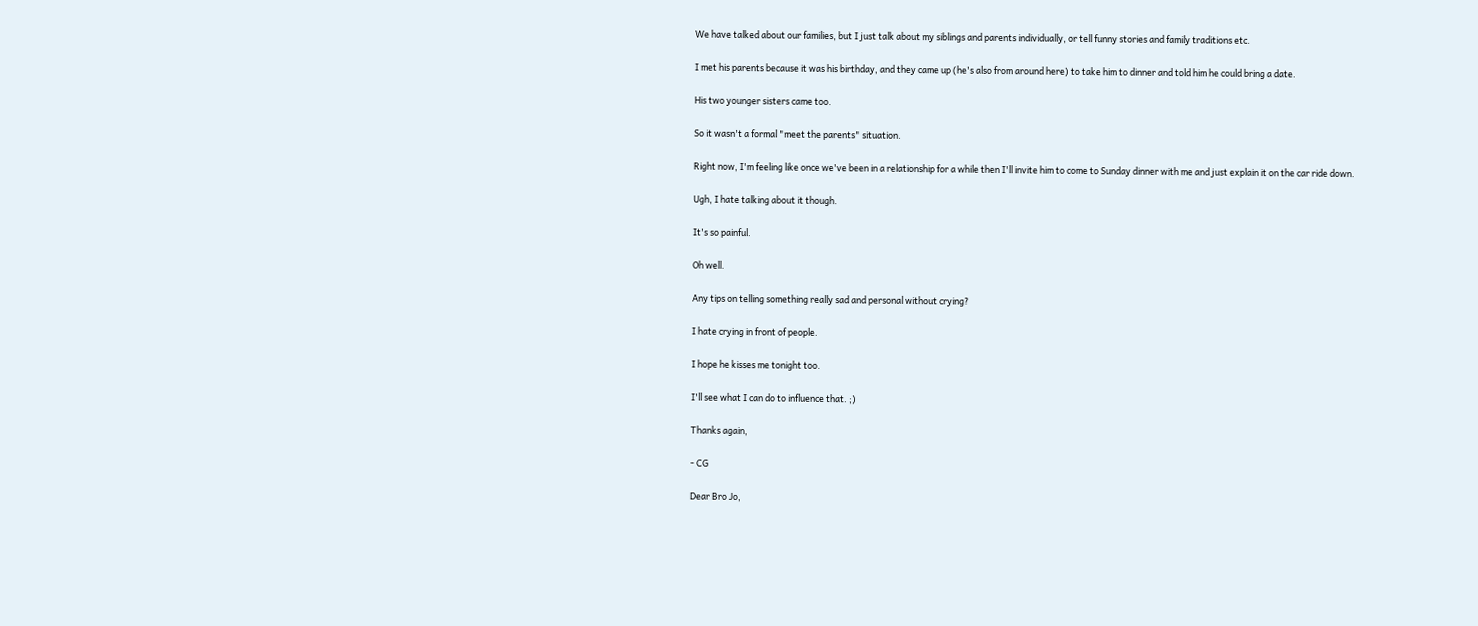We have talked about our families, but I just talk about my siblings and parents individually, or tell funny stories and family traditions etc.

I met his parents because it was his birthday, and they came up (he's also from around here) to take him to dinner and told him he could bring a date.

His two younger sisters came too.

So it wasn't a formal "meet the parents" situation.

Right now, I'm feeling like once we've been in a relationship for a while then I'll invite him to come to Sunday dinner with me and just explain it on the car ride down.

Ugh, I hate talking about it though.

It's so painful.

Oh well.

Any tips on telling something really sad and personal without crying?

I hate crying in front of people.

I hope he kisses me tonight too.

I'll see what I can do to influence that. ;)

Thanks again,

- CG

Dear Bro Jo,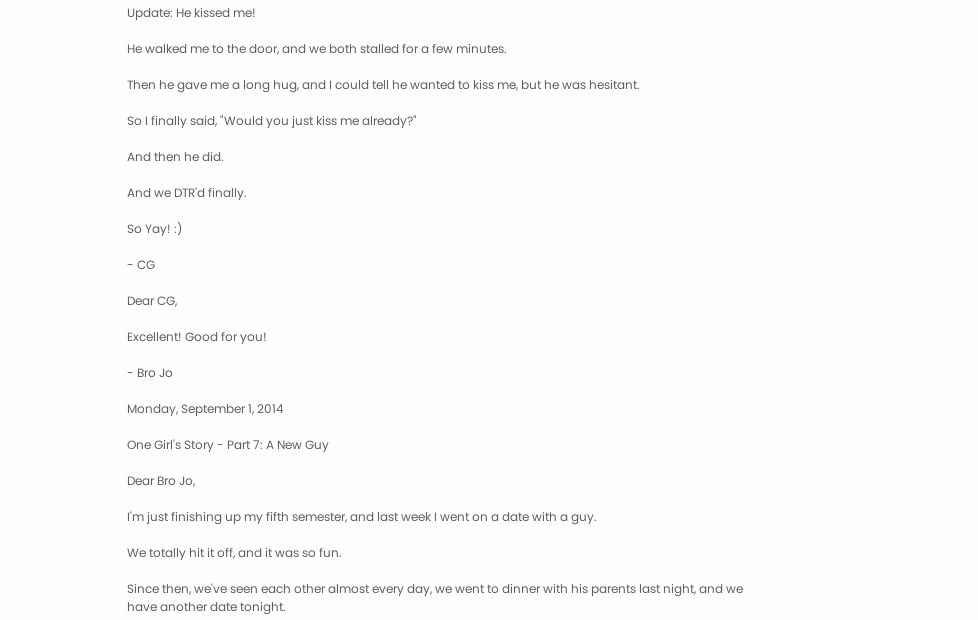Update: He kissed me!

He walked me to the door, and we both stalled for a few minutes.

Then he gave me a long hug, and I could tell he wanted to kiss me, but he was hesitant.

So I finally said, "Would you just kiss me already?"

And then he did.

And we DTR'd finally.

So Yay! :)

- CG

Dear CG,

Excellent! Good for you!

- Bro Jo

Monday, September 1, 2014

One Girl's Story - Part 7: A New Guy

Dear Bro Jo,

I'm just finishing up my fifth semester, and last week I went on a date with a guy.

We totally hit it off, and it was so fun.

Since then, we've seen each other almost every day, we went to dinner with his parents last night, and we have another date tonight.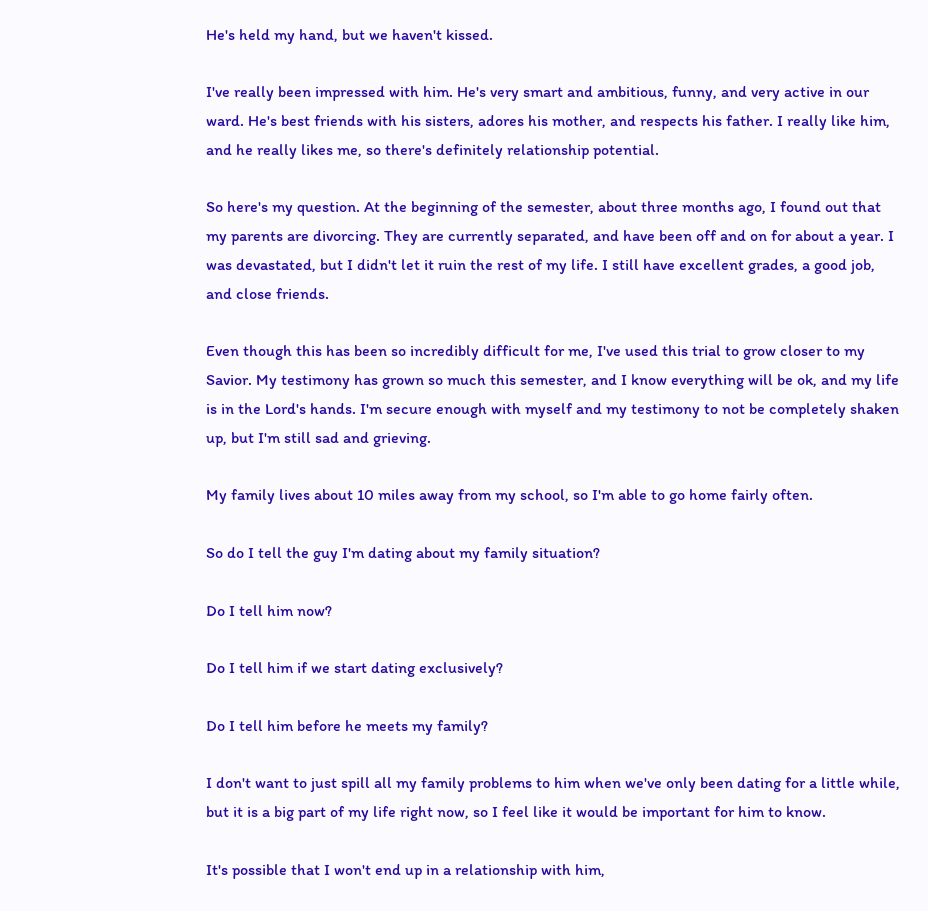He's held my hand, but we haven't kissed.

I've really been impressed with him. He's very smart and ambitious, funny, and very active in our ward. He's best friends with his sisters, adores his mother, and respects his father. I really like him, and he really likes me, so there's definitely relationship potential.

So here's my question. At the beginning of the semester, about three months ago, I found out that my parents are divorcing. They are currently separated, and have been off and on for about a year. I was devastated, but I didn't let it ruin the rest of my life. I still have excellent grades, a good job, and close friends.

Even though this has been so incredibly difficult for me, I've used this trial to grow closer to my Savior. My testimony has grown so much this semester, and I know everything will be ok, and my life is in the Lord's hands. I'm secure enough with myself and my testimony to not be completely shaken up, but I'm still sad and grieving.

My family lives about 10 miles away from my school, so I'm able to go home fairly often.

So do I tell the guy I'm dating about my family situation?

Do I tell him now?

Do I tell him if we start dating exclusively?

Do I tell him before he meets my family?

I don't want to just spill all my family problems to him when we've only been dating for a little while, but it is a big part of my life right now, so I feel like it would be important for him to know.

It's possible that I won't end up in a relationship with him,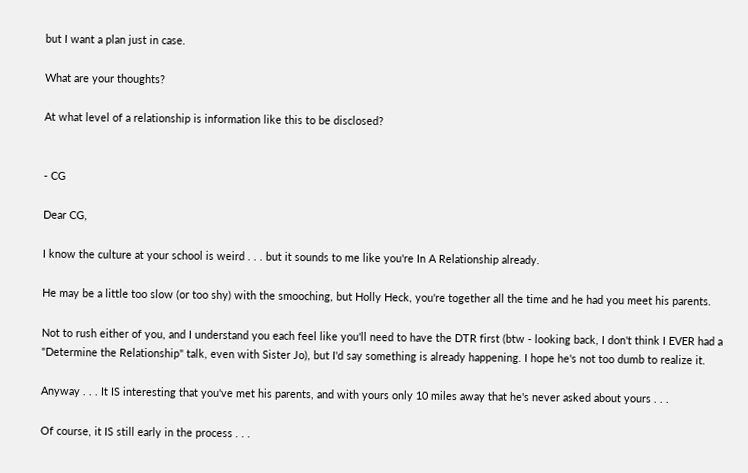but I want a plan just in case.

What are your thoughts?

At what level of a relationship is information like this to be disclosed?


- CG

Dear CG,

I know the culture at your school is weird . . . but it sounds to me like you're In A Relationship already.

He may be a little too slow (or too shy) with the smooching, but Holly Heck, you're together all the time and he had you meet his parents.

Not to rush either of you, and I understand you each feel like you'll need to have the DTR first (btw - looking back, I don't think I EVER had a "Determine the Relationship" talk, even with Sister Jo), but I'd say something is already happening. I hope he's not too dumb to realize it.

Anyway . . . It IS interesting that you've met his parents, and with yours only 10 miles away that he's never asked about yours . . .

Of course, it IS still early in the process . . .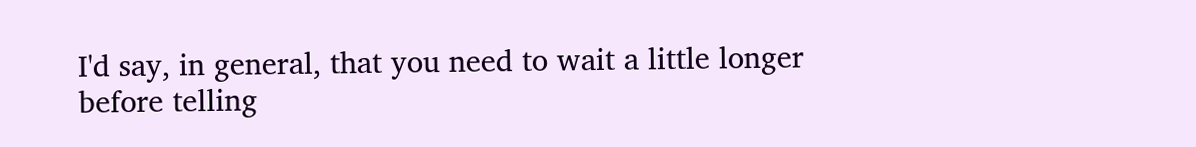I'd say, in general, that you need to wait a little longer before telling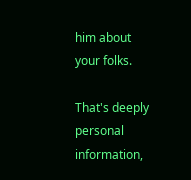him about your folks.

That's deeply personal information,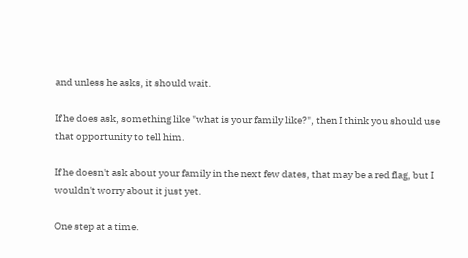and unless he asks, it should wait.

If he does ask, something like "what is your family like?", then I think you should use that opportunity to tell him.

If he doesn't ask about your family in the next few dates, that may be a red flag, but I wouldn't worry about it just yet.

One step at a time.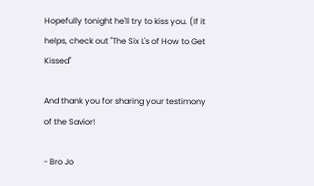Hopefully tonight he'll try to kiss you. (If it helps, check out "The Six L's of How to Get Kissed"

And thank you for sharing your testimony of the Savior!

- Bro Jo